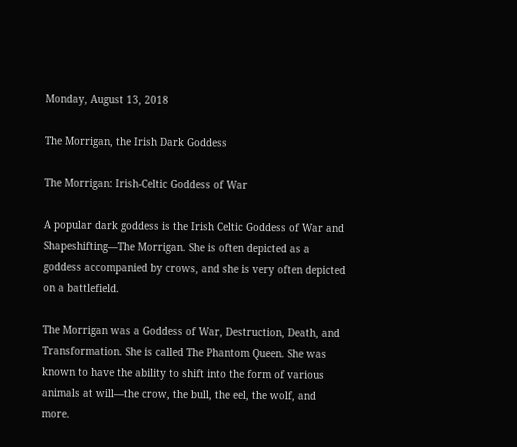Monday, August 13, 2018

The Morrigan, the Irish Dark Goddess

The Morrigan: Irish-Celtic Goddess of War

A popular dark goddess is the Irish Celtic Goddess of War and Shapeshifting—The Morrigan. She is often depicted as a goddess accompanied by crows, and she is very often depicted on a battlefield.

The Morrigan was a Goddess of War, Destruction, Death, and Transformation. She is called The Phantom Queen. She was known to have the ability to shift into the form of various animals at will—the crow, the bull, the eel, the wolf, and more.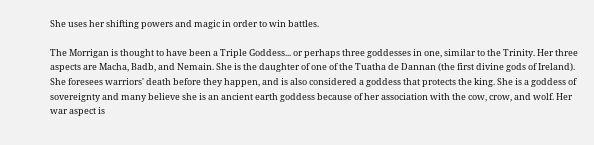She uses her shifting powers and magic in order to win battles.

The Morrigan is thought to have been a Triple Goddess... or perhaps three goddesses in one, similar to the Trinity. Her three aspects are Macha, Badb, and Nemain. She is the daughter of one of the Tuatha de Dannan (the first divine gods of Ireland). She foresees warriors' death before they happen, and is also considered a goddess that protects the king. She is a goddess of sovereignty and many believe she is an ancient earth goddess because of her association with the cow, crow, and wolf. Her war aspect is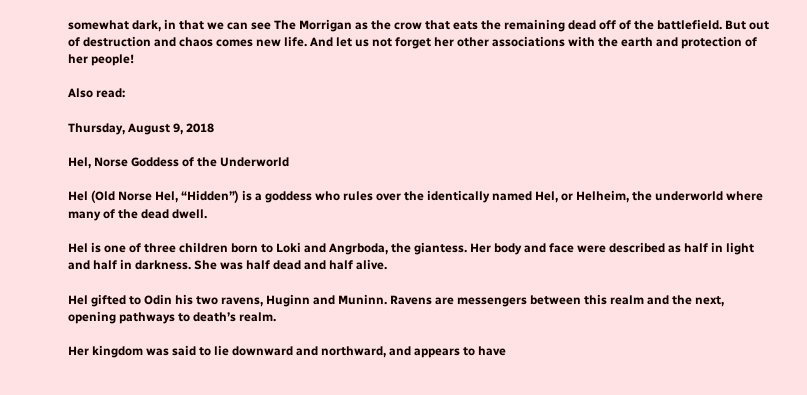somewhat dark, in that we can see The Morrigan as the crow that eats the remaining dead off of the battlefield. But out of destruction and chaos comes new life. And let us not forget her other associations with the earth and protection of her people!

Also read:

Thursday, August 9, 2018

Hel, Norse Goddess of the Underworld

Hel (Old Norse Hel, “Hidden”) is a goddess who rules over the identically named Hel, or Helheim, the underworld where many of the dead dwell.

Hel is one of three children born to Loki and Angrboda, the giantess. Her body and face were described as half in light and half in darkness. She was half dead and half alive.

Hel gifted to Odin his two ravens, Huginn and Muninn. Ravens are messengers between this realm and the next, opening pathways to death’s realm.

Her kingdom was said to lie downward and northward, and appears to have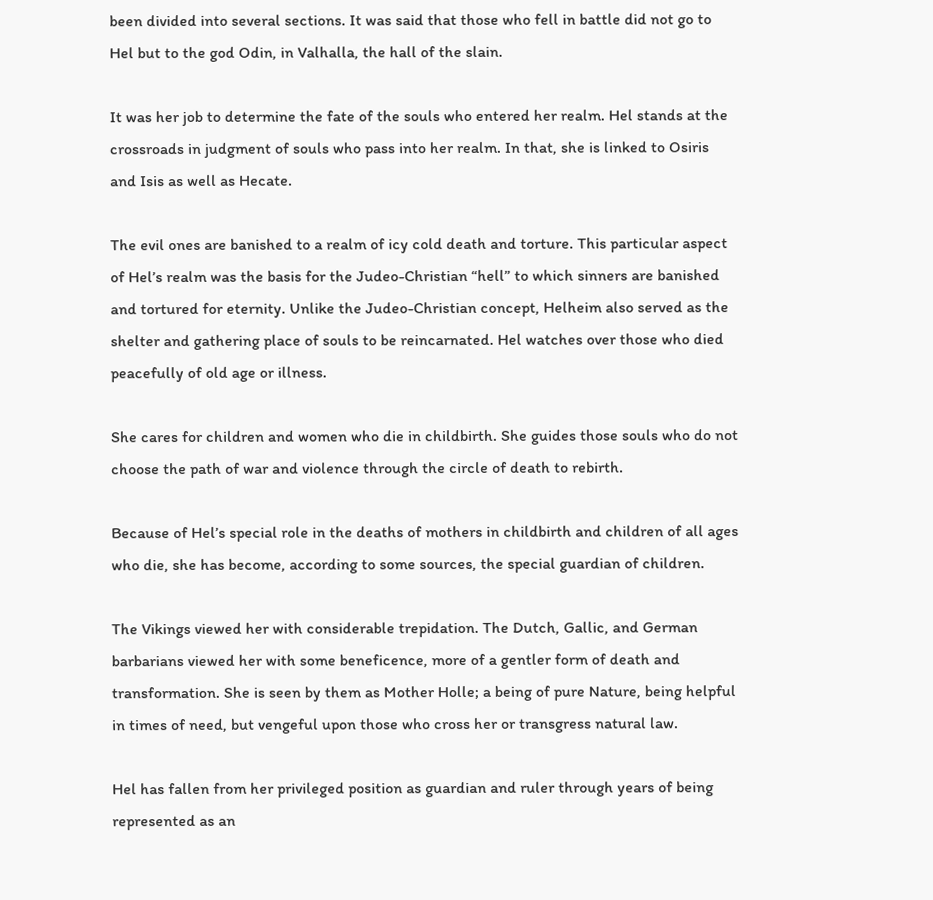been divided into several sections. It was said that those who fell in battle did not go to Hel but to the god Odin, in Valhalla, the hall of the slain.

It was her job to determine the fate of the souls who entered her realm. Hel stands at the crossroads in judgment of souls who pass into her realm. In that, she is linked to Osiris and Isis as well as Hecate.

The evil ones are banished to a realm of icy cold death and torture. This particular aspect of Hel’s realm was the basis for the Judeo-Christian “hell” to which sinners are banished and tortured for eternity. Unlike the Judeo-Christian concept, Helheim also served as the shelter and gathering place of souls to be reincarnated. Hel watches over those who died peacefully of old age or illness.

She cares for children and women who die in childbirth. She guides those souls who do not choose the path of war and violence through the circle of death to rebirth.

Because of Hel’s special role in the deaths of mothers in childbirth and children of all ages who die, she has become, according to some sources, the special guardian of children.

The Vikings viewed her with considerable trepidation. The Dutch, Gallic, and German barbarians viewed her with some beneficence, more of a gentler form of death and transformation. She is seen by them as Mother Holle; a being of pure Nature, being helpful in times of need, but vengeful upon those who cross her or transgress natural law.

Hel has fallen from her privileged position as guardian and ruler through years of being represented as an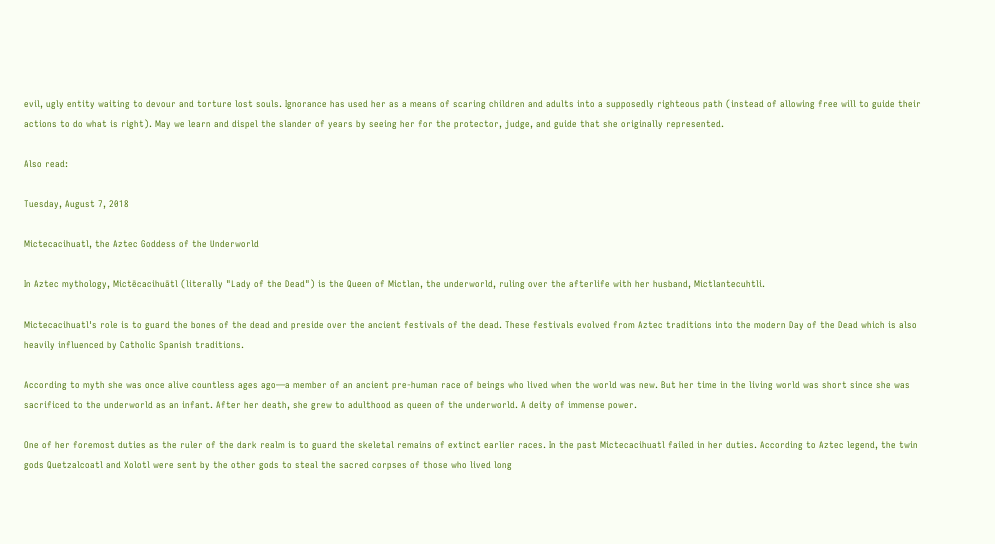evil, ugly entity waiting to devour and torture lost souls. Ignorance has used her as a means of scaring children and adults into a supposedly righteous path (instead of allowing free will to guide their actions to do what is right). May we learn and dispel the slander of years by seeing her for the protector, judge, and guide that she originally represented.

Also read:

Tuesday, August 7, 2018

Mictecacihuatl, the Aztec Goddess of the Underworld

In Aztec mythology, Mictēcacihuātl (literally "Lady of the Dead") is the Queen of Mictlan, the underworld, ruling over the afterlife with her husband, Mictlantecuhtli.

Mictecacihuatl's role is to guard the bones of the dead and preside over the ancient festivals of the dead. These festivals evolved from Aztec traditions into the modern Day of the Dead which is also heavily influenced by Catholic Spanish traditions.

According to myth she was once alive countless ages ago—a member of an ancient pre-human race of beings who lived when the world was new. But her time in the living world was short since she was sacrificed to the underworld as an infant. After her death, she grew to adulthood as queen of the underworld. A deity of immense power.

One of her foremost duties as the ruler of the dark realm is to guard the skeletal remains of extinct earlier races. In the past Mictecacihuatl failed in her duties. According to Aztec legend, the twin gods Quetzalcoatl and Xolotl were sent by the other gods to steal the sacred corpses of those who lived long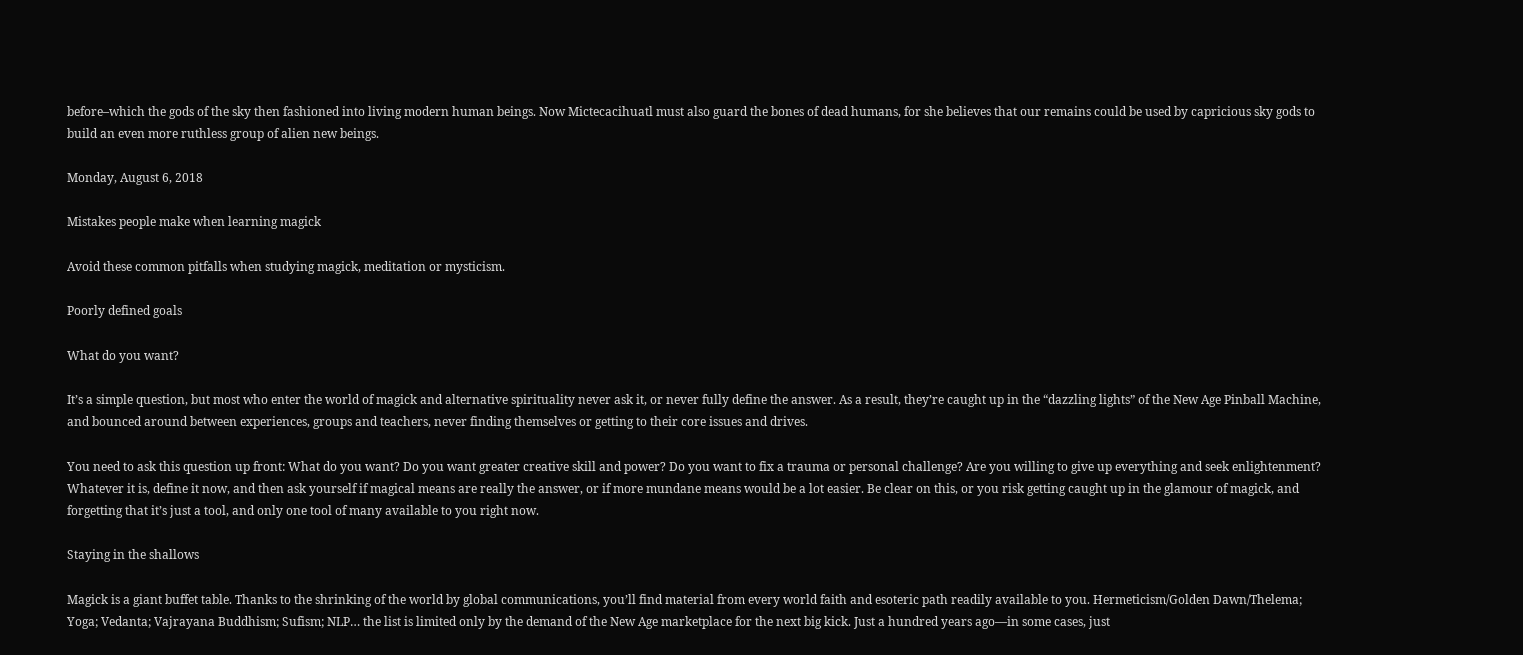before–which the gods of the sky then fashioned into living modern human beings. Now Mictecacihuatl must also guard the bones of dead humans, for she believes that our remains could be used by capricious sky gods to build an even more ruthless group of alien new beings.

Monday, August 6, 2018

Mistakes people make when learning magick

Avoid these common pitfalls when studying magick, meditation or mysticism.

Poorly defined goals

What do you want?

It’s a simple question, but most who enter the world of magick and alternative spirituality never ask it, or never fully define the answer. As a result, they’re caught up in the “dazzling lights” of the New Age Pinball Machine, and bounced around between experiences, groups and teachers, never finding themselves or getting to their core issues and drives.

You need to ask this question up front: What do you want? Do you want greater creative skill and power? Do you want to fix a trauma or personal challenge? Are you willing to give up everything and seek enlightenment? Whatever it is, define it now, and then ask yourself if magical means are really the answer, or if more mundane means would be a lot easier. Be clear on this, or you risk getting caught up in the glamour of magick, and forgetting that it’s just a tool, and only one tool of many available to you right now.

Staying in the shallows

Magick is a giant buffet table. Thanks to the shrinking of the world by global communications, you’ll find material from every world faith and esoteric path readily available to you. Hermeticism/Golden Dawn/Thelema; Yoga; Vedanta; Vajrayana Buddhism; Sufism; NLP… the list is limited only by the demand of the New Age marketplace for the next big kick. Just a hundred years ago—in some cases, just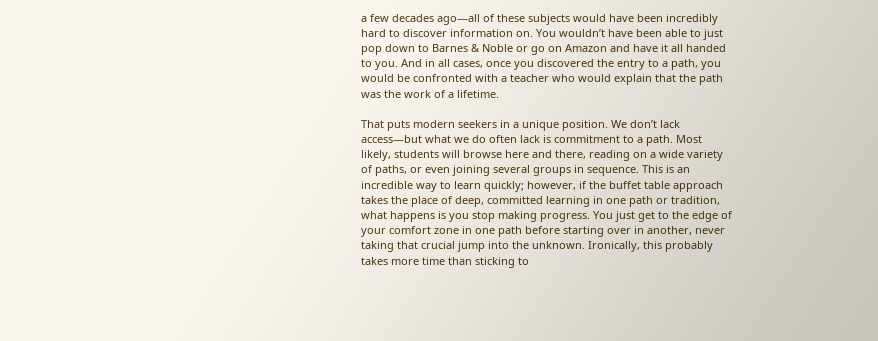a few decades ago—all of these subjects would have been incredibly hard to discover information on. You wouldn’t have been able to just pop down to Barnes & Noble or go on Amazon and have it all handed to you. And in all cases, once you discovered the entry to a path, you would be confronted with a teacher who would explain that the path was the work of a lifetime.

That puts modern seekers in a unique position. We don’t lack access—but what we do often lack is commitment to a path. Most likely, students will browse here and there, reading on a wide variety of paths, or even joining several groups in sequence. This is an incredible way to learn quickly; however, if the buffet table approach takes the place of deep, committed learning in one path or tradition, what happens is you stop making progress. You just get to the edge of your comfort zone in one path before starting over in another, never taking that crucial jump into the unknown. Ironically, this probably takes more time than sticking to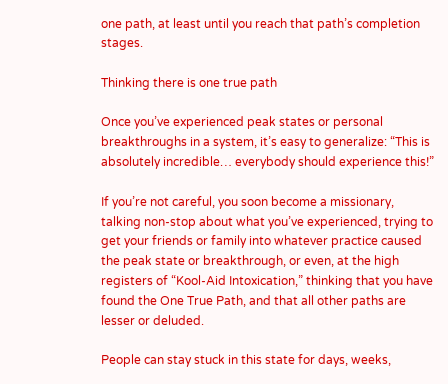one path, at least until you reach that path’s completion stages.

Thinking there is one true path

Once you’ve experienced peak states or personal breakthroughs in a system, it’s easy to generalize: “This is absolutely incredible… everybody should experience this!”

If you’re not careful, you soon become a missionary, talking non-stop about what you’ve experienced, trying to get your friends or family into whatever practice caused the peak state or breakthrough, or even, at the high registers of “Kool-Aid Intoxication,” thinking that you have found the One True Path, and that all other paths are lesser or deluded.

People can stay stuck in this state for days, weeks,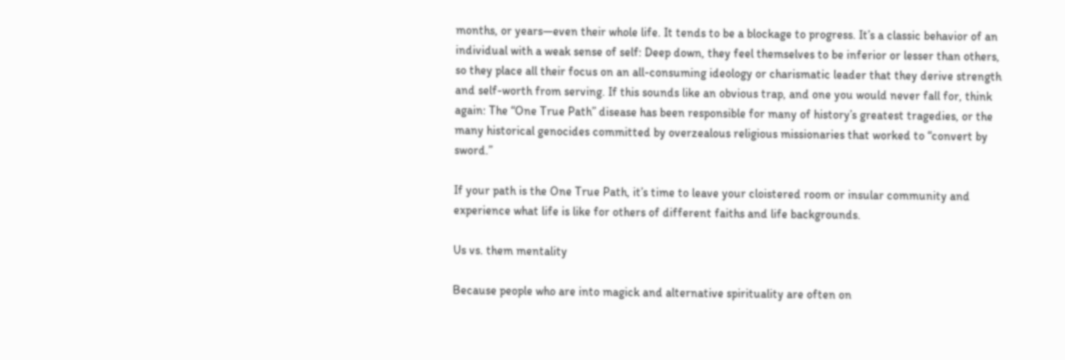months, or years—even their whole life. It tends to be a blockage to progress. It’s a classic behavior of an individual with a weak sense of self: Deep down, they feel themselves to be inferior or lesser than others, so they place all their focus on an all-consuming ideology or charismatic leader that they derive strength and self-worth from serving. If this sounds like an obvious trap, and one you would never fall for, think again: The “One True Path” disease has been responsible for many of history’s greatest tragedies, or the many historical genocides committed by overzealous religious missionaries that worked to “convert by sword.”

If your path is the One True Path, it’s time to leave your cloistered room or insular community and experience what life is like for others of different faiths and life backgrounds.

Us vs. them mentality

Because people who are into magick and alternative spirituality are often on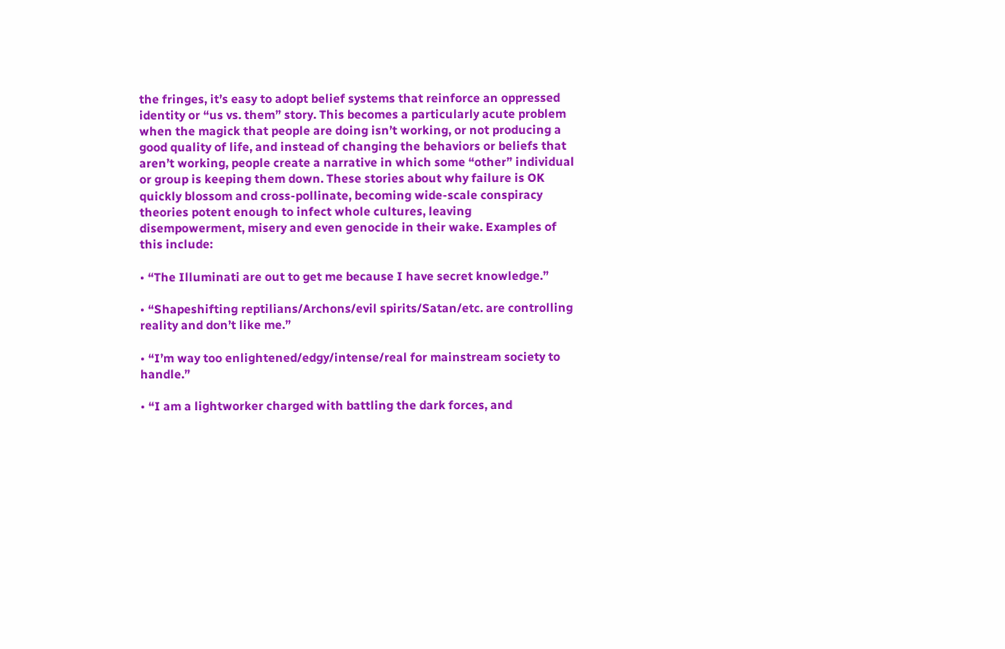the fringes, it’s easy to adopt belief systems that reinforce an oppressed identity or “us vs. them” story. This becomes a particularly acute problem when the magick that people are doing isn’t working, or not producing a good quality of life, and instead of changing the behaviors or beliefs that aren’t working, people create a narrative in which some “other” individual or group is keeping them down. These stories about why failure is OK quickly blossom and cross-pollinate, becoming wide-scale conspiracy theories potent enough to infect whole cultures, leaving disempowerment, misery and even genocide in their wake. Examples of this include:

• “The Illuminati are out to get me because I have secret knowledge.”

• “Shapeshifting reptilians/Archons/evil spirits/Satan/etc. are controlling reality and don’t like me.”

• “I’m way too enlightened/edgy/intense/real for mainstream society to handle.”

• “I am a lightworker charged with battling the dark forces, and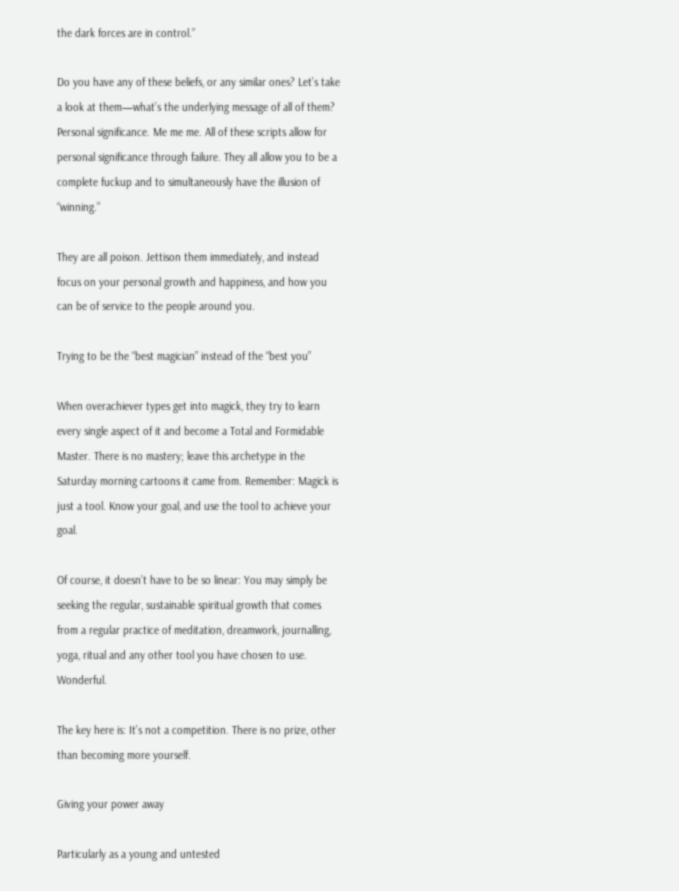the dark forces are in control.”

Do you have any of these beliefs, or any similar ones? Let’s take a look at them—what’s the underlying message of all of them? Personal significance. Me me me. All of these scripts allow for personal significance through failure. They all allow you to be a complete fuckup and to simultaneously have the illusion of “winning.”

They are all poison. Jettison them immediately, and instead focus on your personal growth and happiness, and how you can be of service to the people around you.

Trying to be the “best magician” instead of the “best you”

When overachiever types get into magick, they try to learn every single aspect of it and become a Total and Formidable Master. There is no mastery; leave this archetype in the Saturday morning cartoons it came from. Remember: Magick is just a tool. Know your goal, and use the tool to achieve your goal.

Of course, it doesn’t have to be so linear: You may simply be seeking the regular, sustainable spiritual growth that comes from a regular practice of meditation, dreamwork, journalling, yoga, ritual and any other tool you have chosen to use. Wonderful.

The key here is: It’s not a competition. There is no prize, other than becoming more yourself.

Giving your power away

Particularly as a young and untested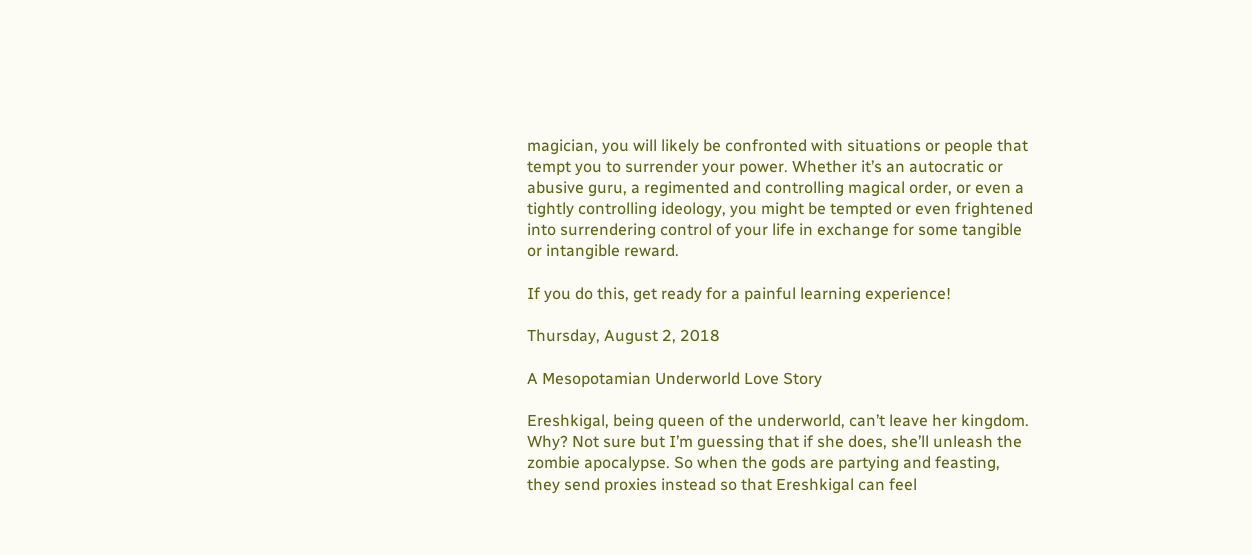magician, you will likely be confronted with situations or people that tempt you to surrender your power. Whether it’s an autocratic or abusive guru, a regimented and controlling magical order, or even a tightly controlling ideology, you might be tempted or even frightened into surrendering control of your life in exchange for some tangible or intangible reward.

If you do this, get ready for a painful learning experience!

Thursday, August 2, 2018

A Mesopotamian Underworld Love Story

Ereshkigal, being queen of the underworld, can’t leave her kingdom. Why? Not sure but I’m guessing that if she does, she’ll unleash the zombie apocalypse. So when the gods are partying and feasting, they send proxies instead so that Ereshkigal can feel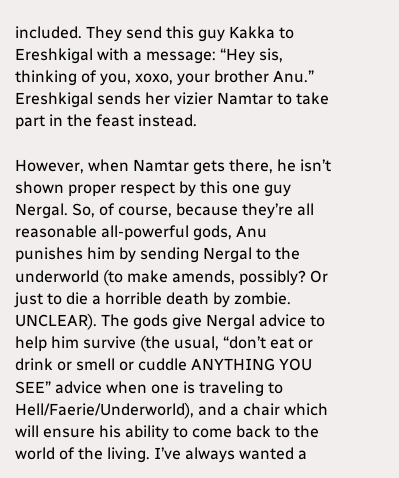included. They send this guy Kakka to Ereshkigal with a message: “Hey sis, thinking of you, xoxo, your brother Anu.” Ereshkigal sends her vizier Namtar to take part in the feast instead.

However, when Namtar gets there, he isn’t shown proper respect by this one guy Nergal. So, of course, because they’re all reasonable all-powerful gods, Anu punishes him by sending Nergal to the underworld (to make amends, possibly? Or just to die a horrible death by zombie. UNCLEAR). The gods give Nergal advice to help him survive (the usual, “don’t eat or drink or smell or cuddle ANYTHING YOU SEE” advice when one is traveling to Hell/Faerie/Underworld), and a chair which will ensure his ability to come back to the world of the living. I’ve always wanted a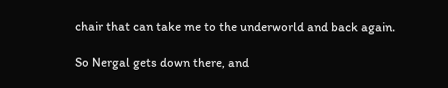chair that can take me to the underworld and back again.

So Nergal gets down there, and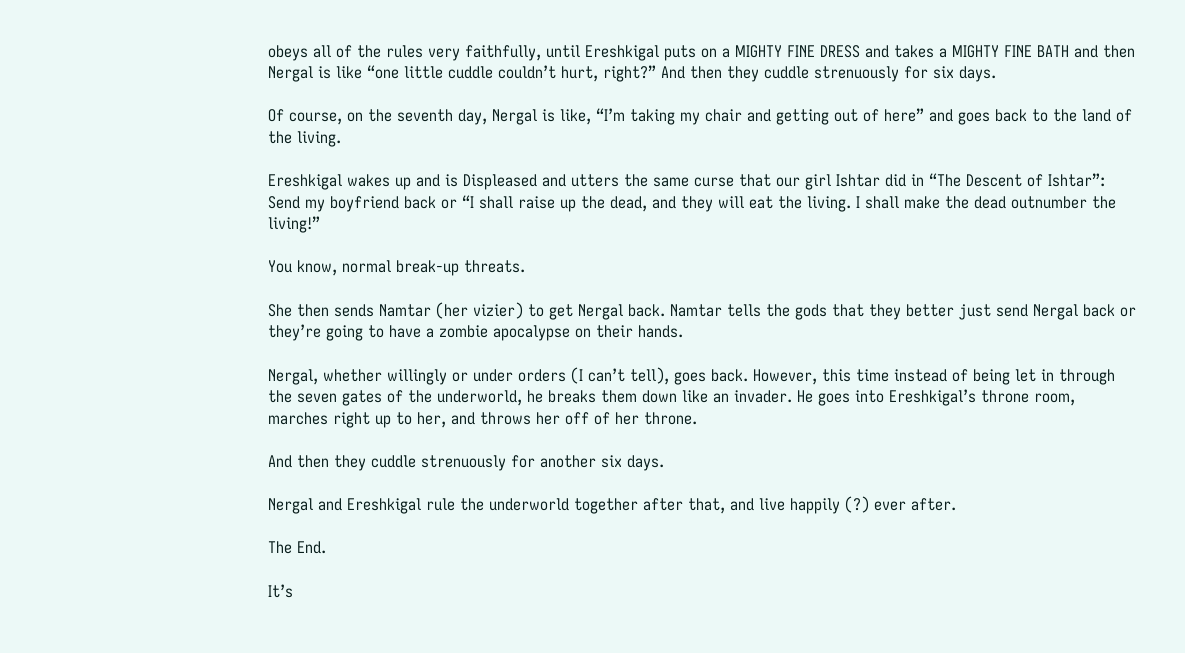obeys all of the rules very faithfully, until Ereshkigal puts on a MIGHTY FINE DRESS and takes a MIGHTY FINE BATH and then Nergal is like “one little cuddle couldn’t hurt, right?” And then they cuddle strenuously for six days.

Of course, on the seventh day, Nergal is like, “I’m taking my chair and getting out of here” and goes back to the land of the living.

Ereshkigal wakes up and is Displeased and utters the same curse that our girl Ishtar did in “The Descent of Ishtar”: Send my boyfriend back or “I shall raise up the dead, and they will eat the living. I shall make the dead outnumber the living!”

You know, normal break-up threats.

She then sends Namtar (her vizier) to get Nergal back. Namtar tells the gods that they better just send Nergal back or they’re going to have a zombie apocalypse on their hands.

Nergal, whether willingly or under orders (I can’t tell), goes back. However, this time instead of being let in through the seven gates of the underworld, he breaks them down like an invader. He goes into Ereshkigal’s throne room, marches right up to her, and throws her off of her throne.

And then they cuddle strenuously for another six days.

Nergal and Ereshkigal rule the underworld together after that, and live happily (?) ever after.

The End.

It’s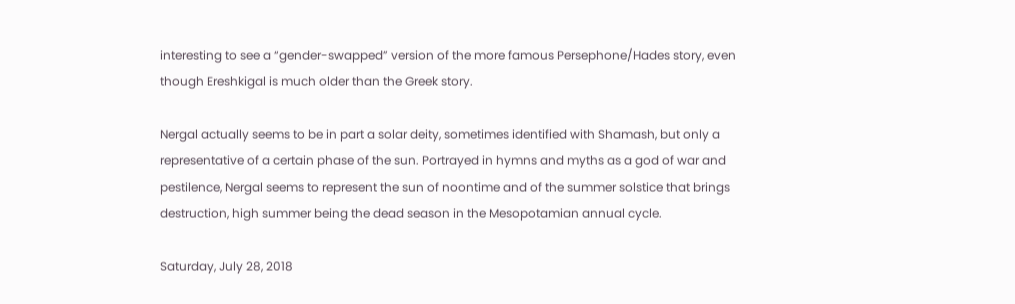interesting to see a “gender-swapped” version of the more famous Persephone/Hades story, even though Ereshkigal is much older than the Greek story.

Nergal actually seems to be in part a solar deity, sometimes identified with Shamash, but only a representative of a certain phase of the sun. Portrayed in hymns and myths as a god of war and pestilence, Nergal seems to represent the sun of noontime and of the summer solstice that brings destruction, high summer being the dead season in the Mesopotamian annual cycle.

Saturday, July 28, 2018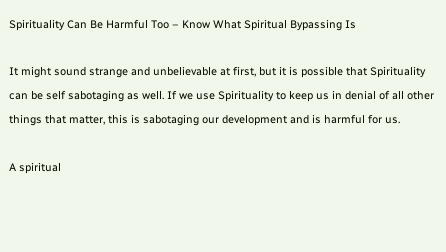Spirituality Can Be Harmful Too – Know What Spiritual Bypassing Is

It might sound strange and unbelievable at first, but it is possible that Spirituality can be self sabotaging as well. If we use Spirituality to keep us in denial of all other things that matter, this is sabotaging our development and is harmful for us.

A spiritual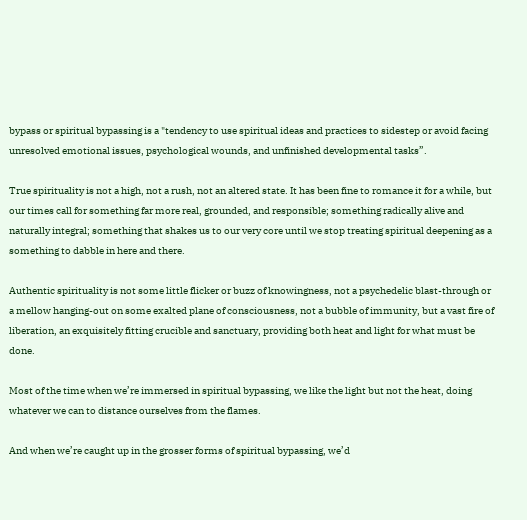bypass or spiritual bypassing is a "tendency to use spiritual ideas and practices to sidestep or avoid facing unresolved emotional issues, psychological wounds, and unfinished developmental tasks”.

True spirituality is not a high, not a rush, not an altered state. It has been fine to romance it for a while, but our times call for something far more real, grounded, and responsible; something radically alive and naturally integral; something that shakes us to our very core until we stop treating spiritual deepening as a something to dabble in here and there.

Authentic spirituality is not some little flicker or buzz of knowingness, not a psychedelic blast-through or a mellow hanging-out on some exalted plane of consciousness, not a bubble of immunity, but a vast fire of liberation, an exquisitely fitting crucible and sanctuary, providing both heat and light for what must be done.

Most of the time when we’re immersed in spiritual bypassing, we like the light but not the heat, doing whatever we can to distance ourselves from the flames.

And when we’re caught up in the grosser forms of spiritual bypassing, we’d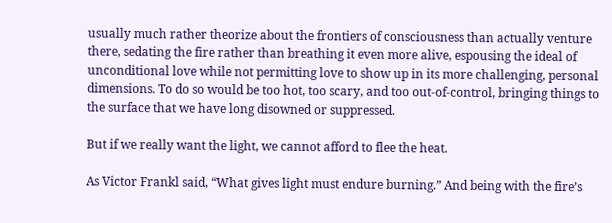usually much rather theorize about the frontiers of consciousness than actually venture there, sedating the fire rather than breathing it even more alive, espousing the ideal of unconditional love while not permitting love to show up in its more challenging, personal dimensions. To do so would be too hot, too scary, and too out-of-control, bringing things to the surface that we have long disowned or suppressed.

But if we really want the light, we cannot afford to flee the heat.

As Victor Frankl said, “What gives light must endure burning.” And being with the fire’s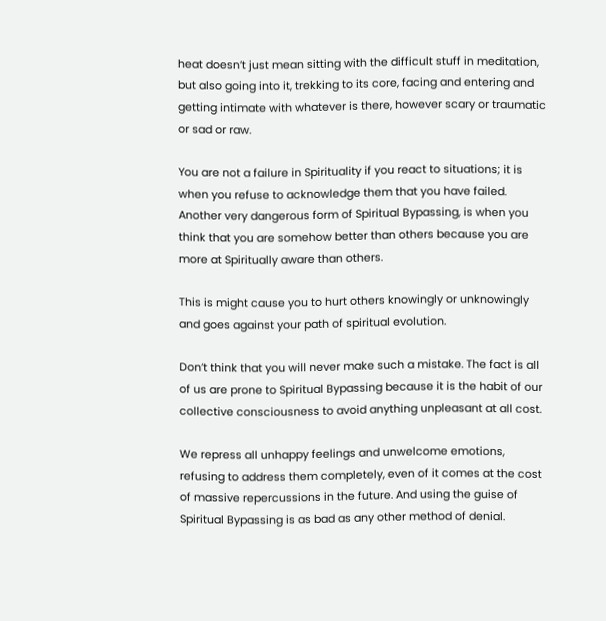heat doesn’t just mean sitting with the difficult stuff in meditation, but also going into it, trekking to its core, facing and entering and getting intimate with whatever is there, however scary or traumatic or sad or raw.

You are not a failure in Spirituality if you react to situations; it is when you refuse to acknowledge them that you have failed. Another very dangerous form of Spiritual Bypassing, is when you think that you are somehow better than others because you are more at Spiritually aware than others.

This is might cause you to hurt others knowingly or unknowingly and goes against your path of spiritual evolution.

Don’t think that you will never make such a mistake. The fact is all of us are prone to Spiritual Bypassing because it is the habit of our collective consciousness to avoid anything unpleasant at all cost.

We repress all unhappy feelings and unwelcome emotions, refusing to address them completely, even of it comes at the cost of massive repercussions in the future. And using the guise of Spiritual Bypassing is as bad as any other method of denial.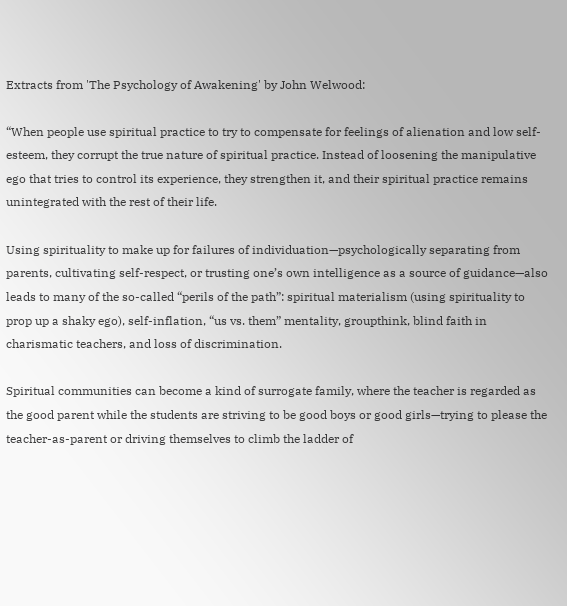Extracts from 'The Psychology of Awakening' by John Welwood:

“When people use spiritual practice to try to compensate for feelings of alienation and low self-esteem, they corrupt the true nature of spiritual practice. Instead of loosening the manipulative ego that tries to control its experience, they strengthen it, and their spiritual practice remains unintegrated with the rest of their life.

Using spirituality to make up for failures of individuation—psychologically separating from parents, cultivating self-respect, or trusting one’s own intelligence as a source of guidance—also leads to many of the so-called “perils of the path”: spiritual materialism (using spirituality to prop up a shaky ego), self-inflation, “us vs. them” mentality, groupthink, blind faith in charismatic teachers, and loss of discrimination.

Spiritual communities can become a kind of surrogate family, where the teacher is regarded as the good parent while the students are striving to be good boys or good girls—trying to please the teacher-as-parent or driving themselves to climb the ladder of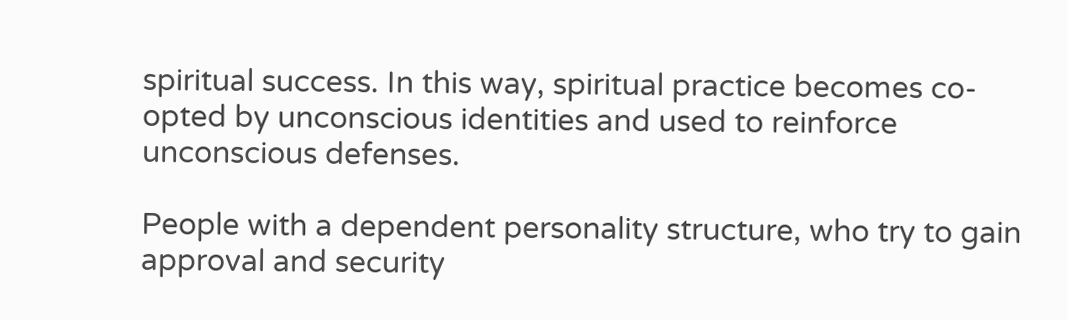spiritual success. In this way, spiritual practice becomes co-opted by unconscious identities and used to reinforce unconscious defenses.

People with a dependent personality structure, who try to gain approval and security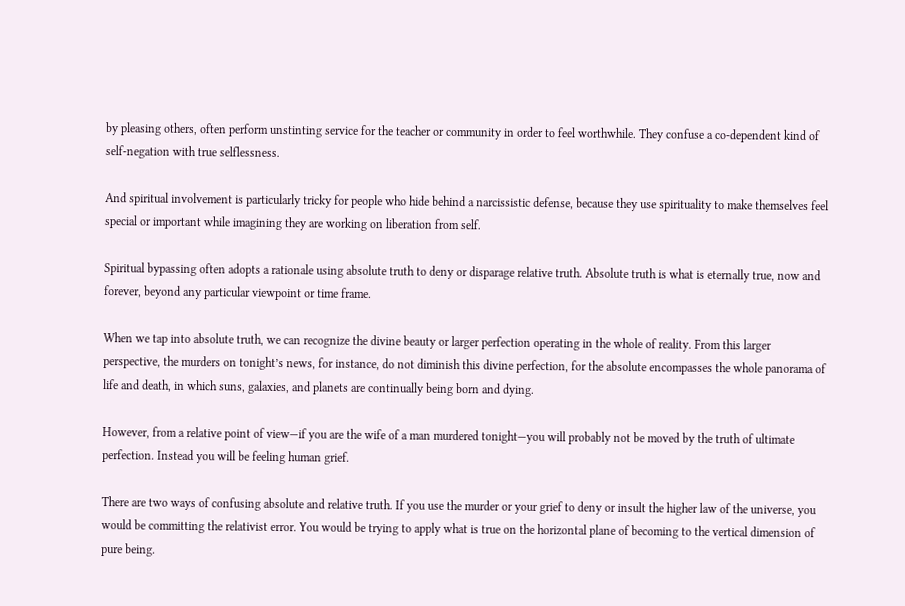by pleasing others, often perform unstinting service for the teacher or community in order to feel worthwhile. They confuse a co-dependent kind of self-negation with true selflessness.

And spiritual involvement is particularly tricky for people who hide behind a narcissistic defense, because they use spirituality to make themselves feel special or important while imagining they are working on liberation from self.

Spiritual bypassing often adopts a rationale using absolute truth to deny or disparage relative truth. Absolute truth is what is eternally true, now and forever, beyond any particular viewpoint or time frame.

When we tap into absolute truth, we can recognize the divine beauty or larger perfection operating in the whole of reality. From this larger perspective, the murders on tonight’s news, for instance, do not diminish this divine perfection, for the absolute encompasses the whole panorama of life and death, in which suns, galaxies, and planets are continually being born and dying.

However, from a relative point of view—if you are the wife of a man murdered tonight—you will probably not be moved by the truth of ultimate perfection. Instead you will be feeling human grief.

There are two ways of confusing absolute and relative truth. If you use the murder or your grief to deny or insult the higher law of the universe, you would be committing the relativist error. You would be trying to apply what is true on the horizontal plane of becoming to the vertical dimension of pure being.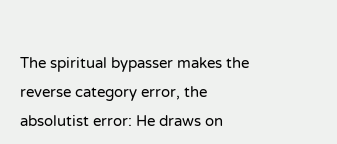The spiritual bypasser makes the reverse category error, the absolutist error: He draws on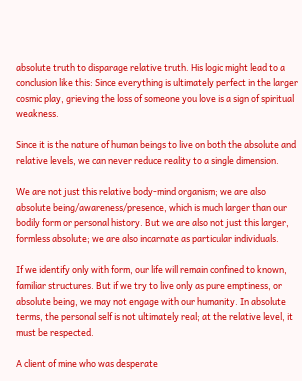absolute truth to disparage relative truth. His logic might lead to a conclusion like this: Since everything is ultimately perfect in the larger cosmic play, grieving the loss of someone you love is a sign of spiritual weakness.

Since it is the nature of human beings to live on both the absolute and relative levels, we can never reduce reality to a single dimension.

We are not just this relative body-mind organism; we are also absolute being/awareness/presence, which is much larger than our bodily form or personal history. But we are also not just this larger, formless absolute; we are also incarnate as particular individuals.

If we identify only with form, our life will remain confined to known, familiar structures. But if we try to live only as pure emptiness, or absolute being, we may not engage with our humanity. In absolute terms, the personal self is not ultimately real; at the relative level, it must be respected.

A client of mine who was desperate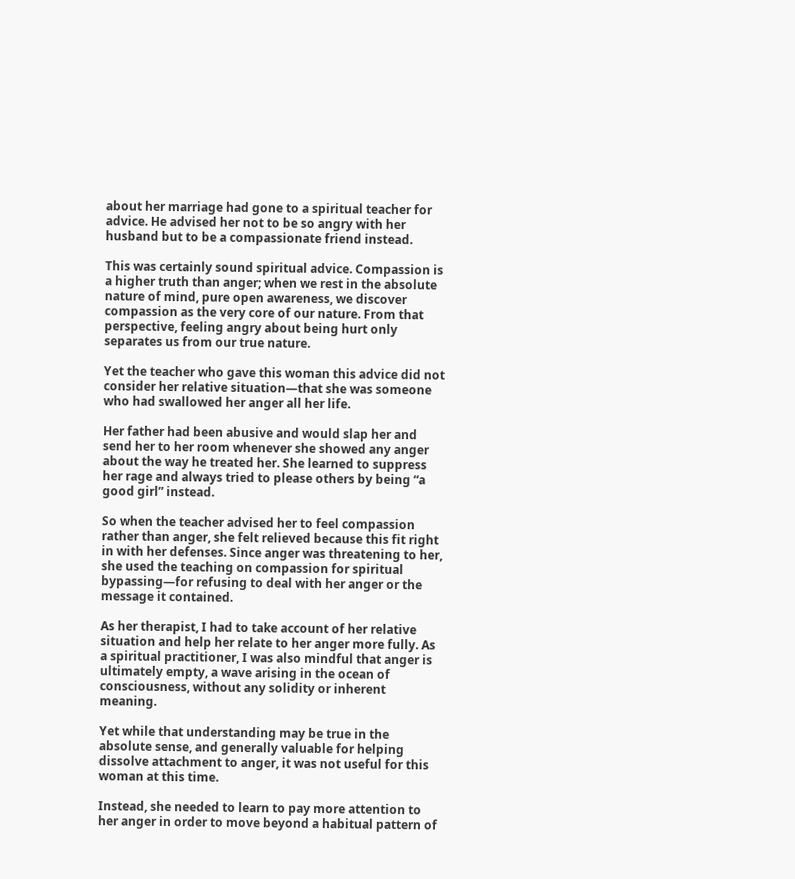about her marriage had gone to a spiritual teacher for advice. He advised her not to be so angry with her husband but to be a compassionate friend instead.

This was certainly sound spiritual advice. Compassion is a higher truth than anger; when we rest in the absolute nature of mind, pure open awareness, we discover compassion as the very core of our nature. From that perspective, feeling angry about being hurt only separates us from our true nature.

Yet the teacher who gave this woman this advice did not consider her relative situation—that she was someone who had swallowed her anger all her life.

Her father had been abusive and would slap her and send her to her room whenever she showed any anger about the way he treated her. She learned to suppress her rage and always tried to please others by being “a good girl” instead.

So when the teacher advised her to feel compassion rather than anger, she felt relieved because this fit right in with her defenses. Since anger was threatening to her, she used the teaching on compassion for spiritual bypassing—for refusing to deal with her anger or the message it contained.

As her therapist, I had to take account of her relative situation and help her relate to her anger more fully. As a spiritual practitioner, I was also mindful that anger is ultimately empty, a wave arising in the ocean of consciousness, without any solidity or inherent meaning.

Yet while that understanding may be true in the absolute sense, and generally valuable for helping dissolve attachment to anger, it was not useful for this woman at this time.

Instead, she needed to learn to pay more attention to her anger in order to move beyond a habitual pattern of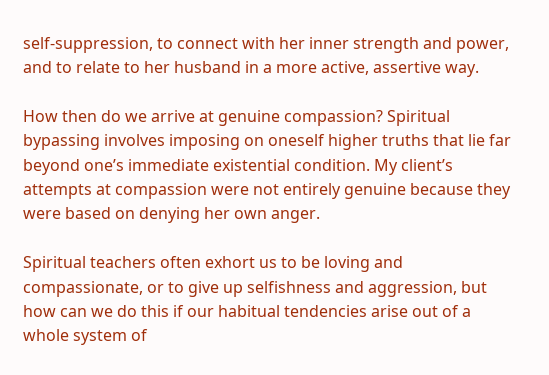self-suppression, to connect with her inner strength and power, and to relate to her husband in a more active, assertive way.

How then do we arrive at genuine compassion? Spiritual bypassing involves imposing on oneself higher truths that lie far beyond one’s immediate existential condition. My client’s attempts at compassion were not entirely genuine because they were based on denying her own anger.

Spiritual teachers often exhort us to be loving and compassionate, or to give up selfishness and aggression, but how can we do this if our habitual tendencies arise out of a whole system of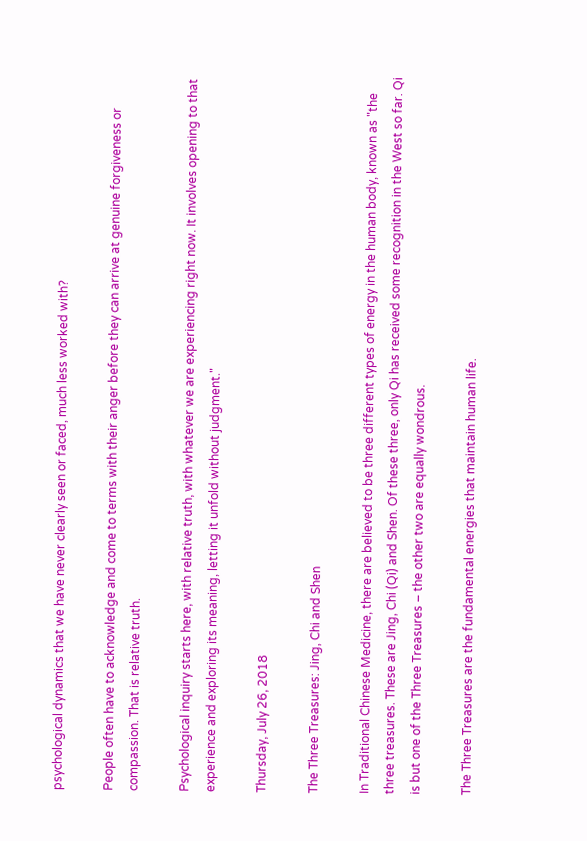psychological dynamics that we have never clearly seen or faced, much less worked with?

People often have to acknowledge and come to terms with their anger before they can arrive at genuine forgiveness or compassion. That is relative truth.

Psychological inquiry starts here, with relative truth, with whatever we are experiencing right now. It involves opening to that experience and exploring its meaning, letting it unfold without judgment."

Thursday, July 26, 2018

The Three Treasures: Jing, Chi and Shen

In Traditional Chinese Medicine, there are believed to be three different types of energy in the human body, known as "the three treasures. These are Jing, Chi (Qi) and Shen. Of these three, only Qi has received some recognition in the West so far. Qi is but one of the Three Treasures – the other two are equally wondrous.

The Three Treasures are the fundamental energies that maintain human life.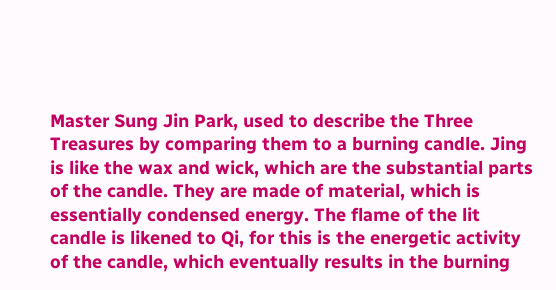Master Sung Jin Park, used to describe the Three Treasures by comparing them to a burning candle. Jing is like the wax and wick, which are the substantial parts of the candle. They are made of material, which is essentially condensed energy. The flame of the lit candle is likened to Qi, for this is the energetic activity of the candle, which eventually results in the burning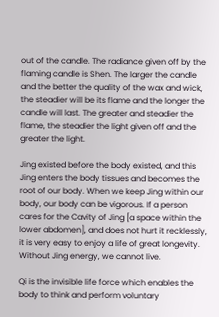out of the candle. The radiance given off by the flaming candle is Shen. The larger the candle and the better the quality of the wax and wick, the steadier will be its flame and the longer the candle will last. The greater and steadier the flame, the steadier the light given off and the greater the light.

Jing existed before the body existed, and this Jing enters the body tissues and becomes the root of our body. When we keep Jing within our body, our body can be vigorous. If a person cares for the Cavity of Jing [a space within the lower abdomen], and does not hurt it recklessly, it is very easy to enjoy a life of great longevity. Without Jing energy, we cannot live.

Qi is the invisible life force which enables the body to think and perform voluntary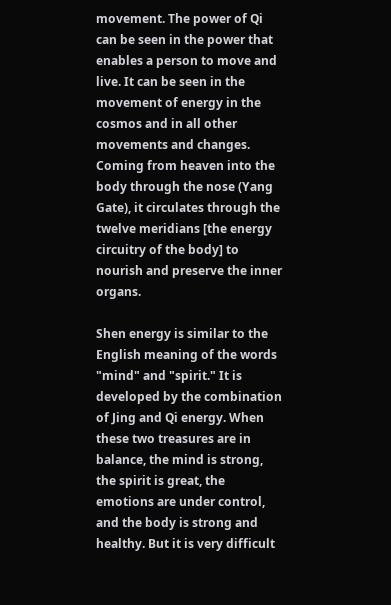movement. The power of Qi can be seen in the power that enables a person to move and live. It can be seen in the movement of energy in the cosmos and in all other movements and changes. Coming from heaven into the body through the nose (Yang Gate), it circulates through the twelve meridians [the energy circuitry of the body] to nourish and preserve the inner organs.

Shen energy is similar to the English meaning of the words "mind" and "spirit." It is developed by the combination of Jing and Qi energy. When these two treasures are in balance, the mind is strong, the spirit is great, the emotions are under control, and the body is strong and healthy. But it is very difficult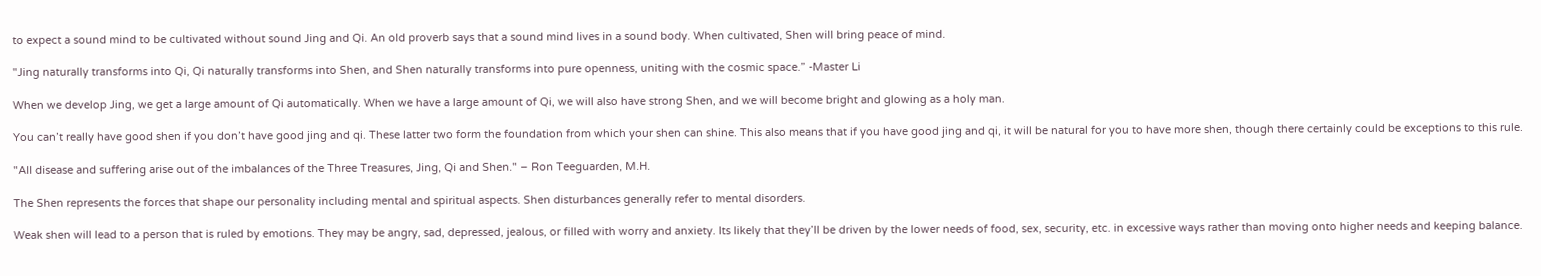to expect a sound mind to be cultivated without sound Jing and Qi. An old proverb says that a sound mind lives in a sound body. When cultivated, Shen will bring peace of mind.

"Jing naturally transforms into Qi, Qi naturally transforms into Shen, and Shen naturally transforms into pure openness, uniting with the cosmic space.” -Master Li

When we develop Jing, we get a large amount of Qi automatically. When we have a large amount of Qi, we will also have strong Shen, and we will become bright and glowing as a holy man.

You can’t really have good shen if you don’t have good jing and qi. These latter two form the foundation from which your shen can shine. This also means that if you have good jing and qi, it will be natural for you to have more shen, though there certainly could be exceptions to this rule.

"All disease and suffering arise out of the imbalances of the Three Treasures, Jing, Qi and Shen." – Ron Teeguarden, M.H.

The Shen represents the forces that shape our personality including mental and spiritual aspects. Shen disturbances generally refer to mental disorders.

Weak shen will lead to a person that is ruled by emotions. They may be angry, sad, depressed, jealous, or filled with worry and anxiety. Its likely that they’ll be driven by the lower needs of food, sex, security, etc. in excessive ways rather than moving onto higher needs and keeping balance.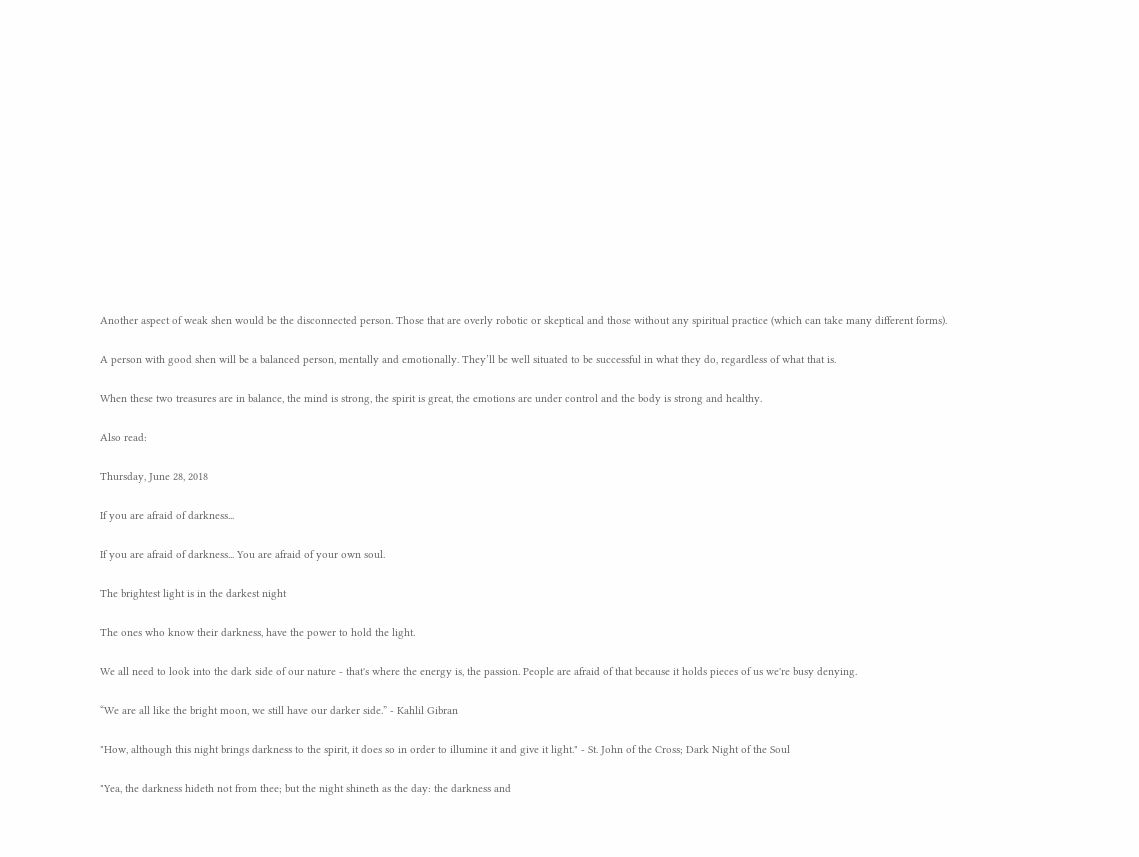Another aspect of weak shen would be the disconnected person. Those that are overly robotic or skeptical and those without any spiritual practice (which can take many different forms).

A person with good shen will be a balanced person, mentally and emotionally. They’ll be well situated to be successful in what they do, regardless of what that is.

When these two treasures are in balance, the mind is strong, the spirit is great, the emotions are under control and the body is strong and healthy.

Also read:

Thursday, June 28, 2018

If you are afraid of darkness...

If you are afraid of darkness... You are afraid of your own soul.

The brightest light is in the darkest night

The ones who know their darkness, have the power to hold the light.

We all need to look into the dark side of our nature - that's where the energy is, the passion. People are afraid of that because it holds pieces of us we're busy denying.

“We are all like the bright moon, we still have our darker side.” - Kahlil Gibran

"How, although this night brings darkness to the spirit, it does so in order to illumine it and give it light." - St. John of the Cross; Dark Night of the Soul

"Yea, the darkness hideth not from thee; but the night shineth as the day: the darkness and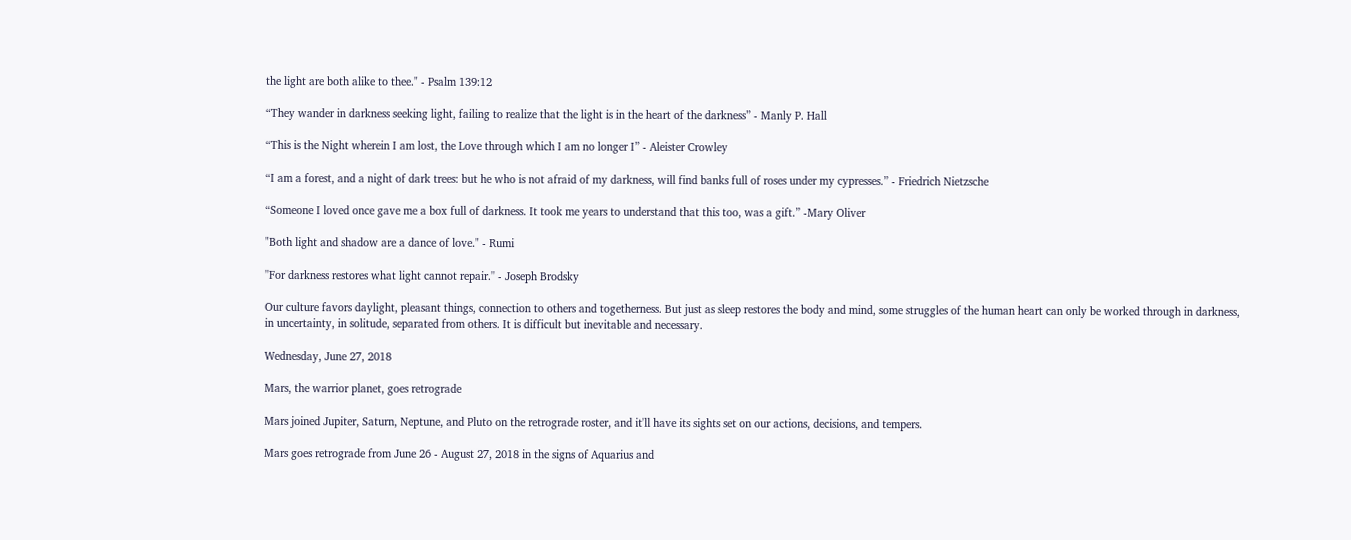the light are both alike to thee." - Psalm 139:12

“They wander in darkness seeking light, failing to realize that the light is in the heart of the darkness” - Manly P. Hall

“This is the Night wherein I am lost, the Love through which I am no longer I” - Aleister Crowley

“I am a forest, and a night of dark trees: but he who is not afraid of my darkness, will find banks full of roses under my cypresses.” - Friedrich Nietzsche

“Someone I loved once gave me a box full of darkness. It took me years to understand that this too, was a gift.” -Mary Oliver

"Both light and shadow are a dance of love." - Rumi

''For darkness restores what light cannot repair.'' - Joseph Brodsky

Our culture favors daylight, pleasant things, connection to others and togetherness. But just as sleep restores the body and mind, some struggles of the human heart can only be worked through in darkness, in uncertainty, in solitude, separated from others. It is difficult but inevitable and necessary.

Wednesday, June 27, 2018

Mars, the warrior planet, goes retrograde

Mars joined Jupiter, Saturn, Neptune, and Pluto on the retrograde roster, and it'll have its sights set on our actions, decisions, and tempers.

Mars goes retrograde from June 26 - August 27, 2018 in the signs of Aquarius and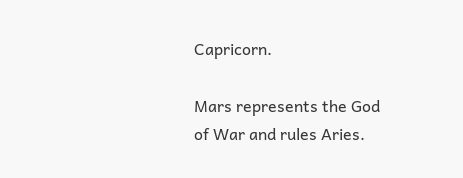Capricorn.

Mars represents the God of War and rules Aries.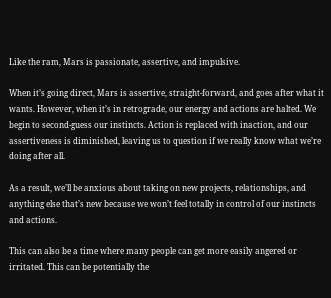Like the ram, Mars is passionate, assertive, and impulsive.

When it’s going direct, Mars is assertive, straight-forward, and goes after what it wants. However, when it’s in retrograde, our energy and actions are halted. We begin to second-guess our instincts. Action is replaced with inaction, and our assertiveness is diminished, leaving us to question if we really know what we’re doing after all.

As a result, we’ll be anxious about taking on new projects, relationships, and anything else that’s new because we won’t feel totally in control of our instincts and actions.

This can also be a time where many people can get more easily angered or irritated. This can be potentially the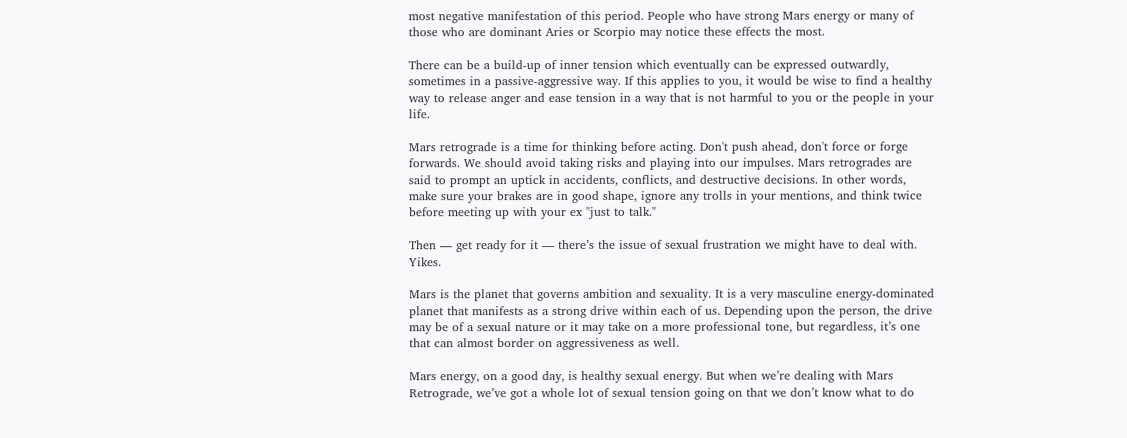most negative manifestation of this period. People who have strong Mars energy or many of those who are dominant Aries or Scorpio may notice these effects the most.

There can be a build-up of inner tension which eventually can be expressed outwardly, sometimes in a passive-aggressive way. If this applies to you, it would be wise to find a healthy way to release anger and ease tension in a way that is not harmful to you or the people in your life.

Mars retrograde is a time for thinking before acting. Don't push ahead, don't force or forge forwards. We should avoid taking risks and playing into our impulses. Mars retrogrades are said to prompt an uptick in accidents, conflicts, and destructive decisions. In other words, make sure your brakes are in good shape, ignore any trolls in your mentions, and think twice before meeting up with your ex "just to talk."

Then — get ready for it — there’s the issue of sexual frustration we might have to deal with. Yikes.

Mars is the planet that governs ambition and sexuality. It is a very masculine energy-dominated planet that manifests as a strong drive within each of us. Depending upon the person, the drive may be of a sexual nature or it may take on a more professional tone, but regardless, it’s one that can almost border on aggressiveness as well.

Mars energy, on a good day, is healthy sexual energy. But when we’re dealing with Mars Retrograde, we’ve got a whole lot of sexual tension going on that we don’t know what to do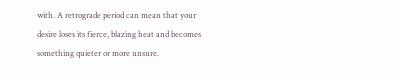with. A retrograde period can mean that your desire loses its fierce, blazing heat and becomes something quieter or more unsure.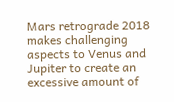Mars retrograde 2018 makes challenging aspects to Venus and Jupiter to create an excessive amount of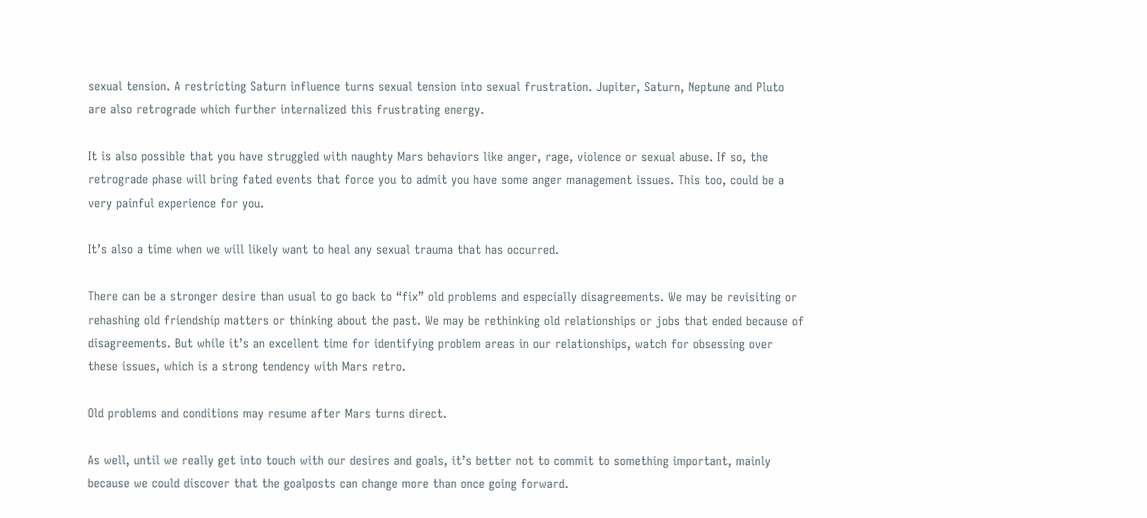sexual tension. A restricting Saturn influence turns sexual tension into sexual frustration. Jupiter, Saturn, Neptune and Pluto are also retrograde which further internalized this frustrating energy.

It is also possible that you have struggled with naughty Mars behaviors like anger, rage, violence or sexual abuse. If so, the retrograde phase will bring fated events that force you to admit you have some anger management issues. This too, could be a very painful experience for you.

It’s also a time when we will likely want to heal any sexual trauma that has occurred.

There can be a stronger desire than usual to go back to “fix” old problems and especially disagreements. We may be revisiting or rehashing old friendship matters or thinking about the past. We may be rethinking old relationships or jobs that ended because of disagreements. But while it’s an excellent time for identifying problem areas in our relationships, watch for obsessing over these issues, which is a strong tendency with Mars retro.

Old problems and conditions may resume after Mars turns direct.

As well, until we really get into touch with our desires and goals, it’s better not to commit to something important, mainly because we could discover that the goalposts can change more than once going forward.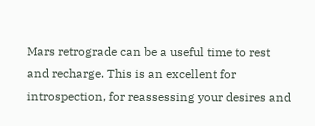Mars retrograde can be a useful time to rest and recharge. This is an excellent for introspection, for reassessing your desires and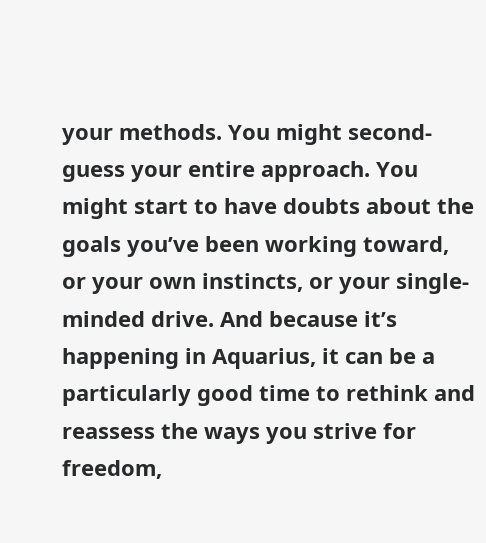your methods. You might second-guess your entire approach. You might start to have doubts about the goals you’ve been working toward, or your own instincts, or your single-minded drive. And because it’s happening in Aquarius, it can be a particularly good time to rethink and reassess the ways you strive for freedom,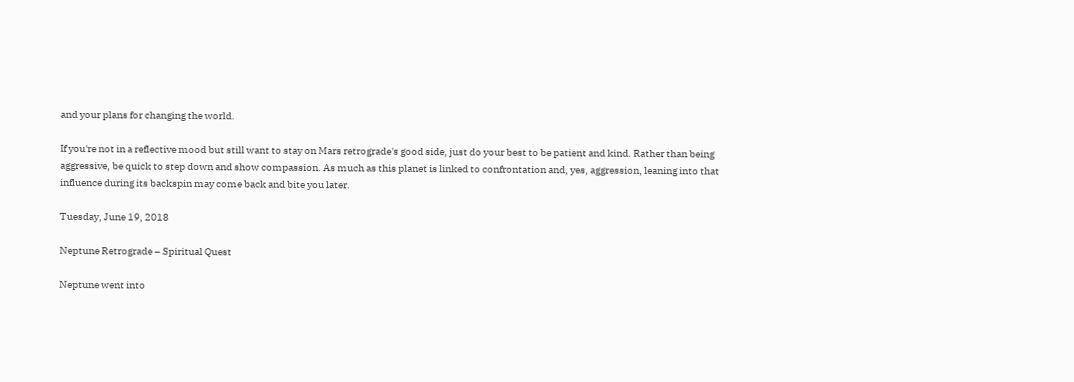and your plans for changing the world.

If you're not in a reflective mood but still want to stay on Mars retrograde's good side, just do your best to be patient and kind. Rather than being aggressive, be quick to step down and show compassion. As much as this planet is linked to confrontation and, yes, aggression, leaning into that influence during its backspin may come back and bite you later.

Tuesday, June 19, 2018

Neptune Retrograde – Spiritual Quest

Neptune went into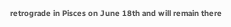retrograde in Pisces on June 18th and will remain there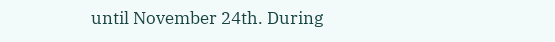until November 24th. During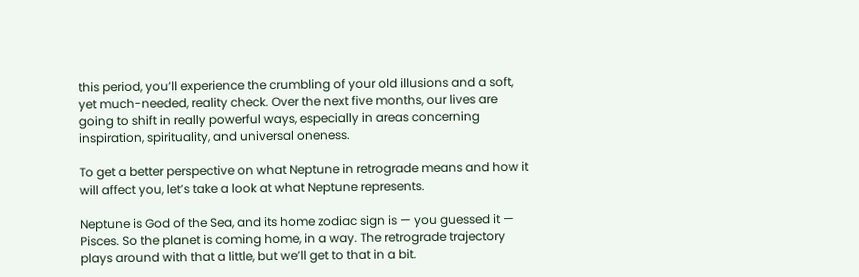this period, you’ll experience the crumbling of your old illusions and a soft, yet much-needed, reality check. Over the next five months, our lives are going to shift in really powerful ways, especially in areas concerning inspiration, spirituality, and universal oneness.

To get a better perspective on what Neptune in retrograde means and how it will affect you, let’s take a look at what Neptune represents.

Neptune is God of the Sea, and its home zodiac sign is — you guessed it — Pisces. So the planet is coming home, in a way. The retrograde trajectory plays around with that a little, but we’ll get to that in a bit.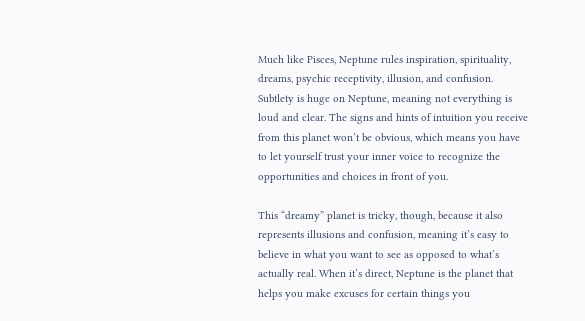Much like Pisces, Neptune rules inspiration, spirituality, dreams, psychic receptivity, illusion, and confusion. Subtlety is huge on Neptune, meaning not everything is loud and clear. The signs and hints of intuition you receive from this planet won’t be obvious, which means you have to let yourself trust your inner voice to recognize the opportunities and choices in front of you.

This “dreamy” planet is tricky, though, because it also represents illusions and confusion, meaning it’s easy to believe in what you want to see as opposed to what’s actually real. When it’s direct, Neptune is the planet that helps you make excuses for certain things you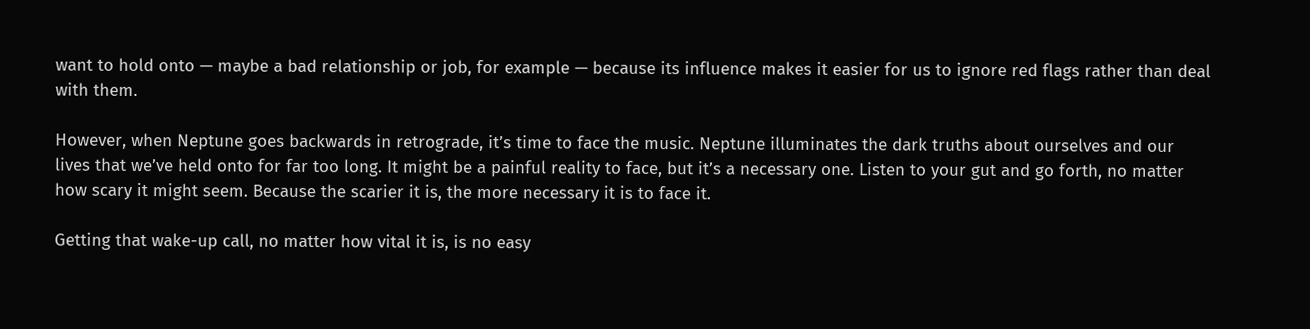want to hold onto — maybe a bad relationship or job, for example — because its influence makes it easier for us to ignore red flags rather than deal with them.

However, when Neptune goes backwards in retrograde, it’s time to face the music. Neptune illuminates the dark truths about ourselves and our lives that we’ve held onto for far too long. It might be a painful reality to face, but it’s a necessary one. Listen to your gut and go forth, no matter how scary it might seem. Because the scarier it is, the more necessary it is to face it.

Getting that wake-up call, no matter how vital it is, is no easy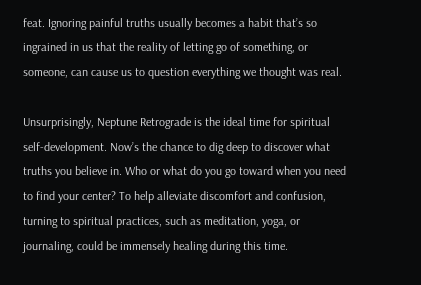feat. Ignoring painful truths usually becomes a habit that’s so ingrained in us that the reality of letting go of something, or someone, can cause us to question everything we thought was real.

Unsurprisingly, Neptune Retrograde is the ideal time for spiritual self-development. Now’s the chance to dig deep to discover what truths you believe in. Who or what do you go toward when you need to find your center? To help alleviate discomfort and confusion, turning to spiritual practices, such as meditation, yoga, or journaling, could be immensely healing during this time.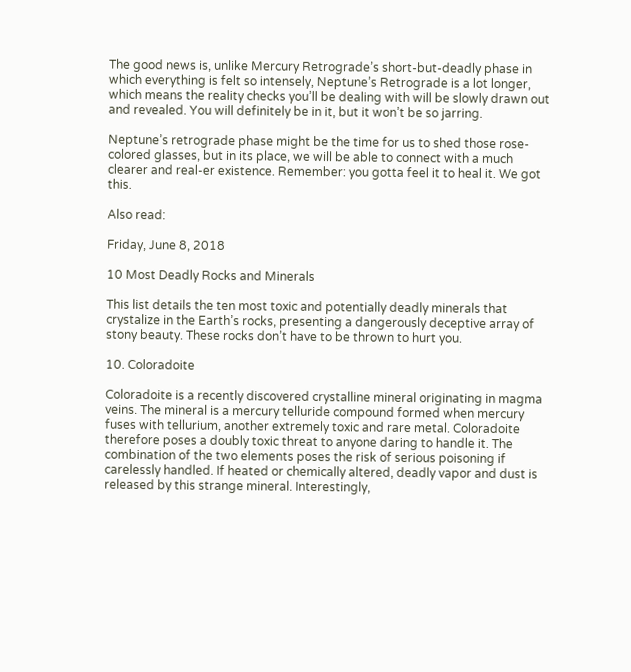The good news is, unlike Mercury Retrograde’s short-but-deadly phase in which everything is felt so intensely, Neptune’s Retrograde is a lot longer, which means the reality checks you’ll be dealing with will be slowly drawn out and revealed. You will definitely be in it, but it won’t be so jarring.

Neptune’s retrograde phase might be the time for us to shed those rose-colored glasses, but in its place, we will be able to connect with a much clearer and real-er existence. Remember: you gotta feel it to heal it. We got this.

Also read:

Friday, June 8, 2018

10 Most Deadly Rocks and Minerals

This list details the ten most toxic and potentially deadly minerals that crystalize in the Earth’s rocks, presenting a dangerously deceptive array of stony beauty. These rocks don’t have to be thrown to hurt you.

10. Coloradoite

Coloradoite is a recently discovered crystalline mineral originating in magma veins. The mineral is a mercury telluride compound formed when mercury fuses with tellurium, another extremely toxic and rare metal. Coloradoite therefore poses a doubly toxic threat to anyone daring to handle it. The combination of the two elements poses the risk of serious poisoning if carelessly handled. If heated or chemically altered, deadly vapor and dust is released by this strange mineral. Interestingly,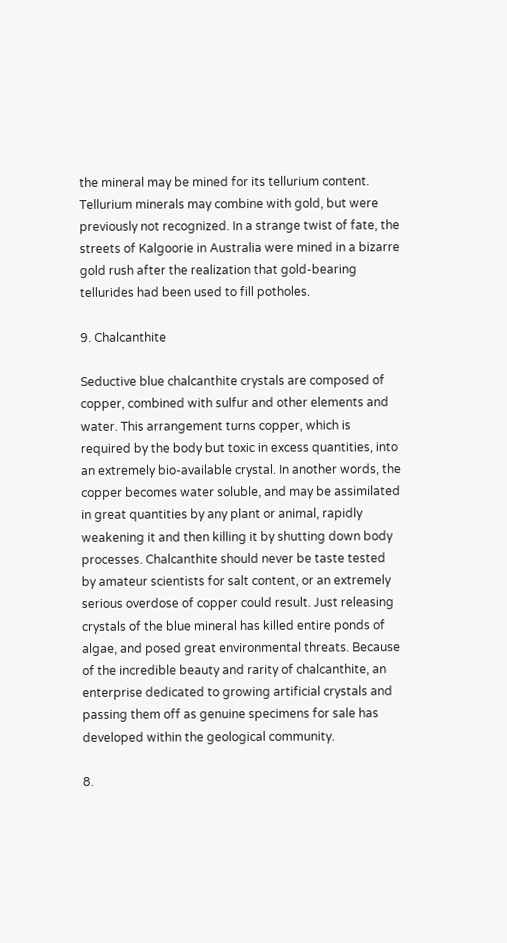the mineral may be mined for its tellurium content. Tellurium minerals may combine with gold, but were previously not recognized. In a strange twist of fate, the streets of Kalgoorie in Australia were mined in a bizarre gold rush after the realization that gold-bearing tellurides had been used to fill potholes.

9. Chalcanthite

Seductive blue chalcanthite crystals are composed of copper, combined with sulfur and other elements and water. This arrangement turns copper, which is required by the body but toxic in excess quantities, into an extremely bio-available crystal. In another words, the copper becomes water soluble, and may be assimilated in great quantities by any plant or animal, rapidly weakening it and then killing it by shutting down body processes. Chalcanthite should never be taste tested by amateur scientists for salt content, or an extremely serious overdose of copper could result. Just releasing crystals of the blue mineral has killed entire ponds of algae, and posed great environmental threats. Because of the incredible beauty and rarity of chalcanthite, an enterprise dedicated to growing artificial crystals and passing them off as genuine specimens for sale has developed within the geological community.

8.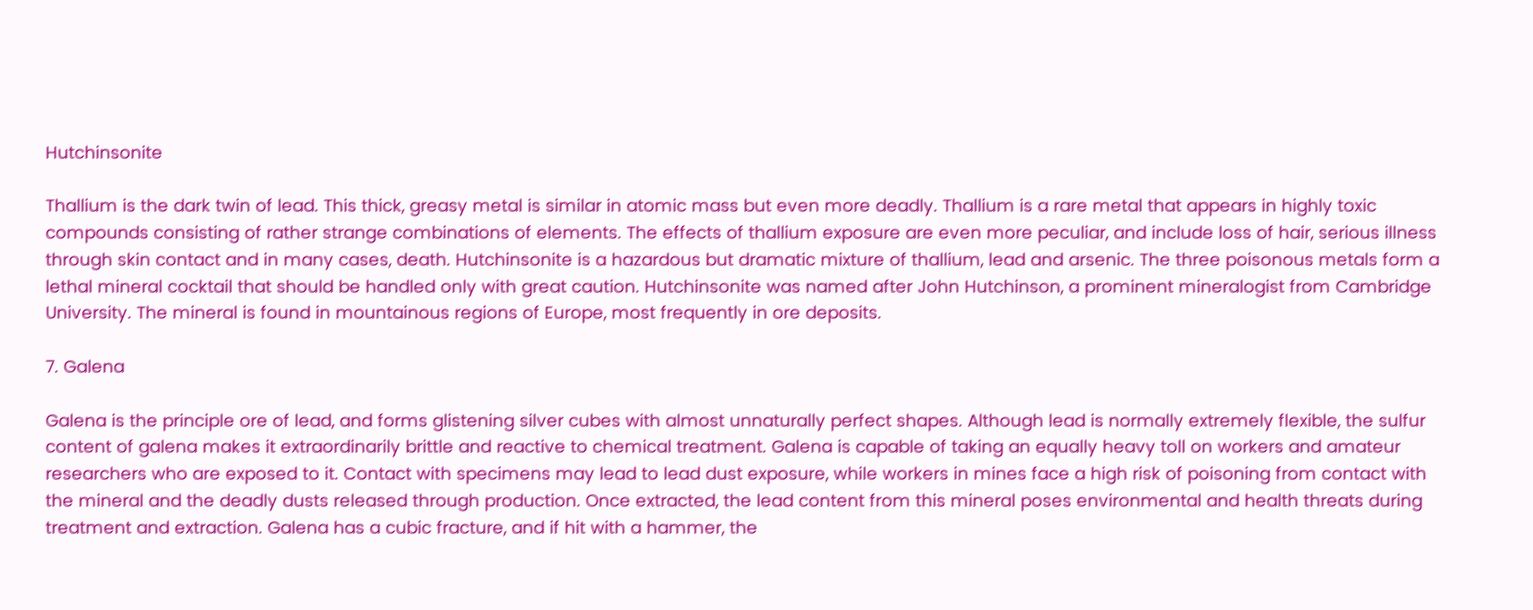Hutchinsonite

Thallium is the dark twin of lead. This thick, greasy metal is similar in atomic mass but even more deadly. Thallium is a rare metal that appears in highly toxic compounds consisting of rather strange combinations of elements. The effects of thallium exposure are even more peculiar, and include loss of hair, serious illness through skin contact and in many cases, death. Hutchinsonite is a hazardous but dramatic mixture of thallium, lead and arsenic. The three poisonous metals form a lethal mineral cocktail that should be handled only with great caution. Hutchinsonite was named after John Hutchinson, a prominent mineralogist from Cambridge University. The mineral is found in mountainous regions of Europe, most frequently in ore deposits.

7. Galena

Galena is the principle ore of lead, and forms glistening silver cubes with almost unnaturally perfect shapes. Although lead is normally extremely flexible, the sulfur content of galena makes it extraordinarily brittle and reactive to chemical treatment. Galena is capable of taking an equally heavy toll on workers and amateur researchers who are exposed to it. Contact with specimens may lead to lead dust exposure, while workers in mines face a high risk of poisoning from contact with the mineral and the deadly dusts released through production. Once extracted, the lead content from this mineral poses environmental and health threats during treatment and extraction. Galena has a cubic fracture, and if hit with a hammer, the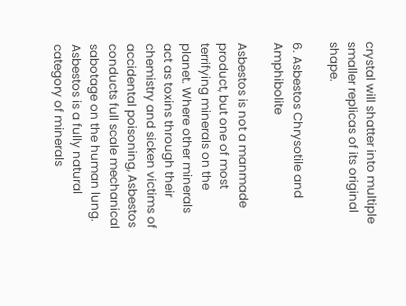crystal will shatter into multiple smaller replicas of its original shape.

6. Asbestos Chrysotile and Amphibolite

Asbestos is not a manmade product, but one of most terrifying minerals on the planet. Where other minerals act as toxins through their chemistry and sicken victims of accidental poisoning, Asbestos conducts full scale mechanical sabotage on the human lung. Asbestos is a fully natural category of minerals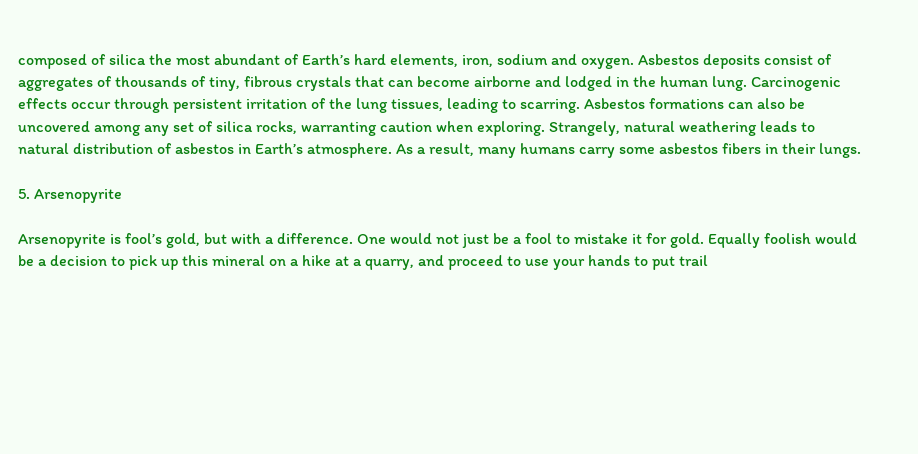composed of silica the most abundant of Earth’s hard elements, iron, sodium and oxygen. Asbestos deposits consist of aggregates of thousands of tiny, fibrous crystals that can become airborne and lodged in the human lung. Carcinogenic effects occur through persistent irritation of the lung tissues, leading to scarring. Asbestos formations can also be uncovered among any set of silica rocks, warranting caution when exploring. Strangely, natural weathering leads to natural distribution of asbestos in Earth’s atmosphere. As a result, many humans carry some asbestos fibers in their lungs.

5. Arsenopyrite

Arsenopyrite is fool’s gold, but with a difference. One would not just be a fool to mistake it for gold. Equally foolish would be a decision to pick up this mineral on a hike at a quarry, and proceed to use your hands to put trail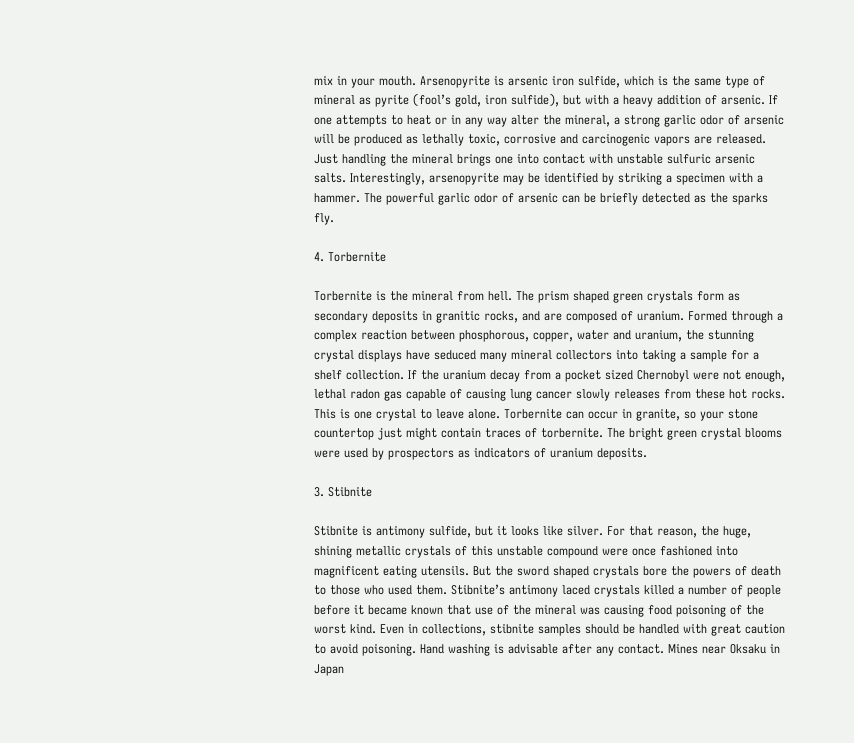mix in your mouth. Arsenopyrite is arsenic iron sulfide, which is the same type of mineral as pyrite (fool’s gold, iron sulfide), but with a heavy addition of arsenic. If one attempts to heat or in any way alter the mineral, a strong garlic odor of arsenic will be produced as lethally toxic, corrosive and carcinogenic vapors are released. Just handling the mineral brings one into contact with unstable sulfuric arsenic salts. Interestingly, arsenopyrite may be identified by striking a specimen with a hammer. The powerful garlic odor of arsenic can be briefly detected as the sparks fly.

4. Torbernite

Torbernite is the mineral from hell. The prism shaped green crystals form as secondary deposits in granitic rocks, and are composed of uranium. Formed through a complex reaction between phosphorous, copper, water and uranium, the stunning crystal displays have seduced many mineral collectors into taking a sample for a shelf collection. If the uranium decay from a pocket sized Chernobyl were not enough, lethal radon gas capable of causing lung cancer slowly releases from these hot rocks. This is one crystal to leave alone. Torbernite can occur in granite, so your stone countertop just might contain traces of torbernite. The bright green crystal blooms were used by prospectors as indicators of uranium deposits.

3. Stibnite

Stibnite is antimony sulfide, but it looks like silver. For that reason, the huge, shining metallic crystals of this unstable compound were once fashioned into magnificent eating utensils. But the sword shaped crystals bore the powers of death to those who used them. Stibnite’s antimony laced crystals killed a number of people before it became known that use of the mineral was causing food poisoning of the worst kind. Even in collections, stibnite samples should be handled with great caution to avoid poisoning. Hand washing is advisable after any contact. Mines near Oksaku in Japan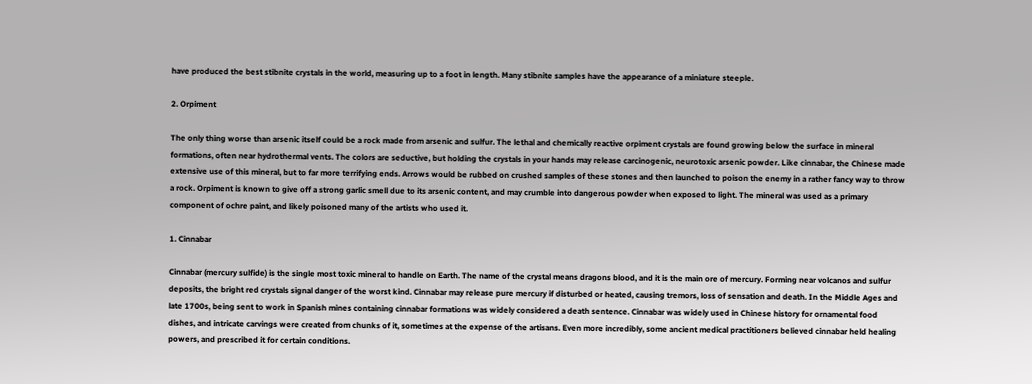have produced the best stibnite crystals in the world, measuring up to a foot in length. Many stibnite samples have the appearance of a miniature steeple.

2. Orpiment

The only thing worse than arsenic itself could be a rock made from arsenic and sulfur. The lethal and chemically reactive orpiment crystals are found growing below the surface in mineral formations, often near hydrothermal vents. The colors are seductive, but holding the crystals in your hands may release carcinogenic, neurotoxic arsenic powder. Like cinnabar, the Chinese made extensive use of this mineral, but to far more terrifying ends. Arrows would be rubbed on crushed samples of these stones and then launched to poison the enemy in a rather fancy way to throw a rock. Orpiment is known to give off a strong garlic smell due to its arsenic content, and may crumble into dangerous powder when exposed to light. The mineral was used as a primary component of ochre paint, and likely poisoned many of the artists who used it.

1. Cinnabar

Cinnabar (mercury sulfide) is the single most toxic mineral to handle on Earth. The name of the crystal means dragons blood, and it is the main ore of mercury. Forming near volcanos and sulfur deposits, the bright red crystals signal danger of the worst kind. Cinnabar may release pure mercury if disturbed or heated, causing tremors, loss of sensation and death. In the Middle Ages and late 1700s, being sent to work in Spanish mines containing cinnabar formations was widely considered a death sentence. Cinnabar was widely used in Chinese history for ornamental food dishes, and intricate carvings were created from chunks of it, sometimes at the expense of the artisans. Even more incredibly, some ancient medical practitioners believed cinnabar held healing powers, and prescribed it for certain conditions.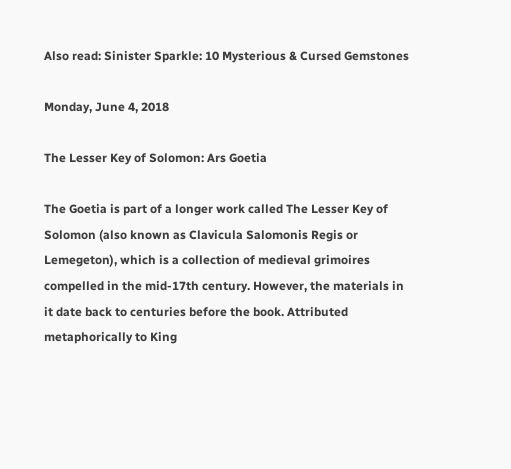Also read: Sinister Sparkle: 10 Mysterious & Cursed Gemstones

Monday, June 4, 2018

The Lesser Key of Solomon: Ars Goetia

The Goetia is part of a longer work called The Lesser Key of Solomon (also known as Clavicula Salomonis Regis or Lemegeton), which is a collection of medieval grimoires compelled in the mid-17th century. However, the materials in it date back to centuries before the book. Attributed metaphorically to King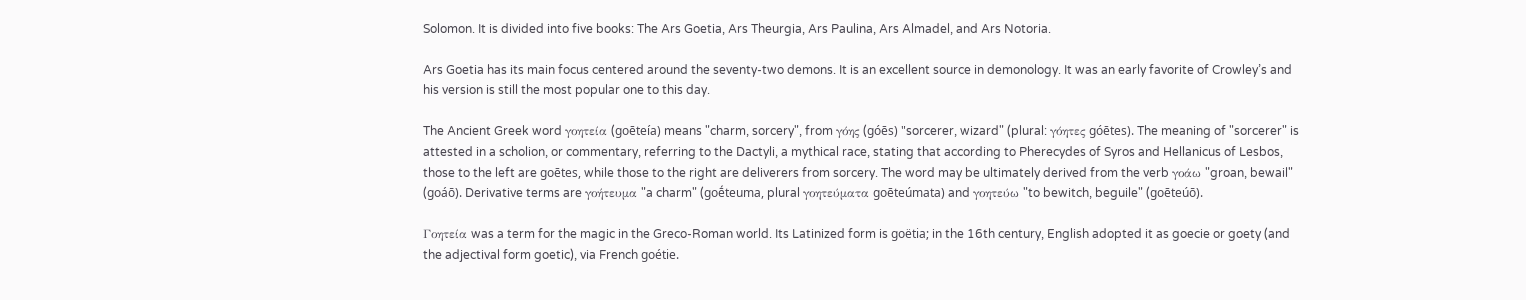Solomon. It is divided into five books: The Ars Goetia, Ars Theurgia, Ars Paulina, Ars Almadel, and Ars Notoria.

Ars Goetia has its main focus centered around the seventy-two demons. It is an excellent source in demonology. It was an early favorite of Crowley’s and his version is still the most popular one to this day.

The Ancient Greek word γοητεία (goēteía) means "charm, sorcery", from γόης (góēs) "sorcerer, wizard" (plural: γόητες góētes). The meaning of "sorcerer" is attested in a scholion, or commentary, referring to the Dactyli, a mythical race, stating that according to Pherecydes of Syros and Hellanicus of Lesbos, those to the left are goētes, while those to the right are deliverers from sorcery. The word may be ultimately derived from the verb γοάω "groan, bewail" (goáō). Derivative terms are γοήτευμα "a charm" (goḗteuma, plural γοητεύματα goēteúmata) and γοητεύω "to bewitch, beguile" (goēteúō).

Γοητεία was a term for the magic in the Greco-Roman world. Its Latinized form is goëtia; in the 16th century, English adopted it as goecie or goety (and the adjectival form goetic), via French goétie.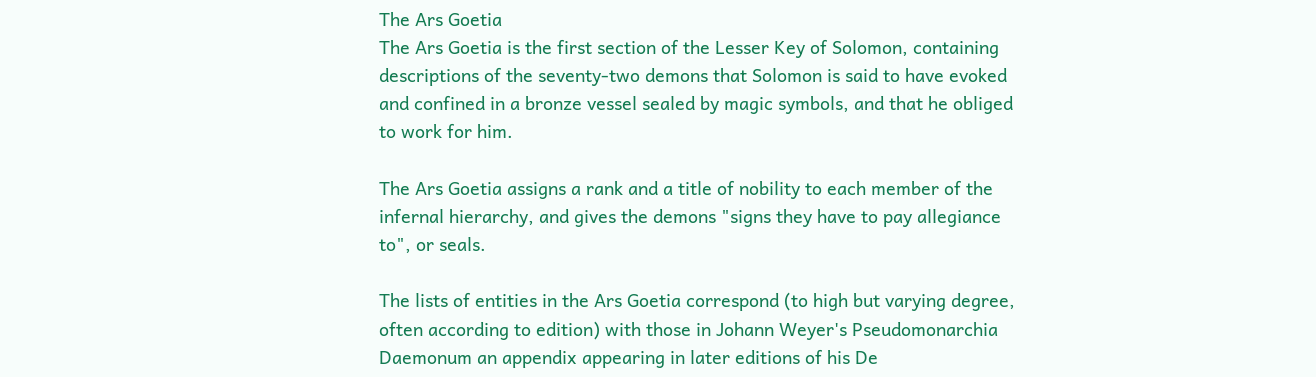The Ars Goetia
The Ars Goetia is the first section of the Lesser Key of Solomon, containing descriptions of the seventy-two demons that Solomon is said to have evoked and confined in a bronze vessel sealed by magic symbols, and that he obliged to work for him.

The Ars Goetia assigns a rank and a title of nobility to each member of the infernal hierarchy, and gives the demons "signs they have to pay allegiance to", or seals.

The lists of entities in the Ars Goetia correspond (to high but varying degree, often according to edition) with those in Johann Weyer's Pseudomonarchia Daemonum an appendix appearing in later editions of his De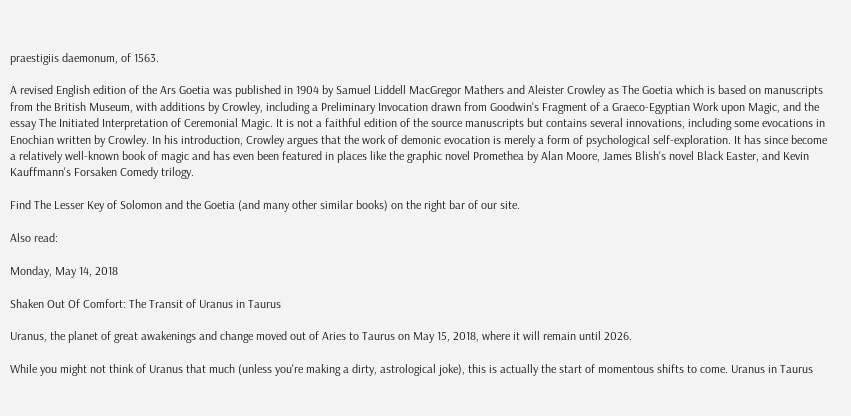praestigiis daemonum, of 1563.

A revised English edition of the Ars Goetia was published in 1904 by Samuel Liddell MacGregor Mathers and Aleister Crowley as The Goetia which is based on manuscripts from the British Museum, with additions by Crowley, including a Preliminary Invocation drawn from Goodwin's Fragment of a Graeco-Egyptian Work upon Magic, and the essay The Initiated Interpretation of Ceremonial Magic. It is not a faithful edition of the source manuscripts but contains several innovations, including some evocations in Enochian written by Crowley. In his introduction, Crowley argues that the work of demonic evocation is merely a form of psychological self-exploration. It has since become a relatively well-known book of magic and has even been featured in places like the graphic novel Promethea by Alan Moore, James Blish's novel Black Easter, and Kevin Kauffmann's Forsaken Comedy trilogy.

Find The Lesser Key of Solomon and the Goetia (and many other similar books) on the right bar of our site.

Also read:

Monday, May 14, 2018

Shaken Out Of Comfort: The Transit of Uranus in Taurus

Uranus, the planet of great awakenings and change moved out of Aries to Taurus on May 15, 2018, where it will remain until 2026.

While you might not think of Uranus that much (unless you're making a dirty, astrological joke), this is actually the start of momentous shifts to come. Uranus in Taurus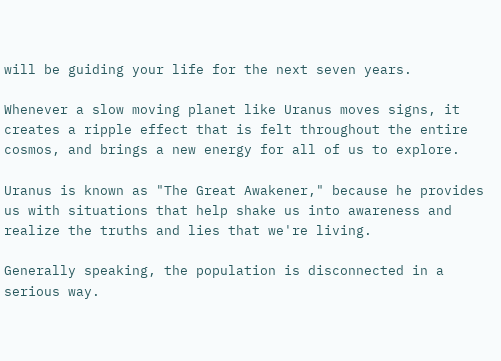will be guiding your life for the next seven years.

Whenever a slow moving planet like Uranus moves signs, it creates a ripple effect that is felt throughout the entire cosmos, and brings a new energy for all of us to explore.

Uranus is known as "The Great Awakener," because he provides us with situations that help shake us into awareness and realize the truths and lies that we're living.

Generally speaking, the population is disconnected in a serious way.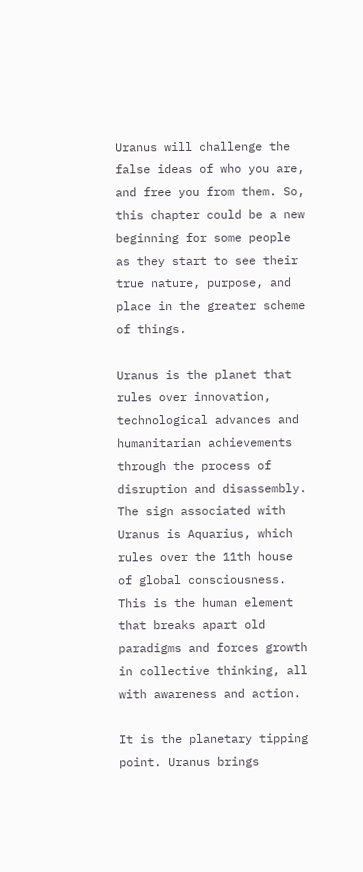Uranus will challenge the false ideas of who you are, and free you from them. So, this chapter could be a new beginning for some people as they start to see their true nature, purpose, and place in the greater scheme of things.

Uranus is the planet that rules over innovation, technological advances and humanitarian achievements through the process of disruption and disassembly. The sign associated with Uranus is Aquarius, which rules over the 11th house of global consciousness. This is the human element that breaks apart old paradigms and forces growth in collective thinking, all with awareness and action.

It is the planetary tipping point. Uranus brings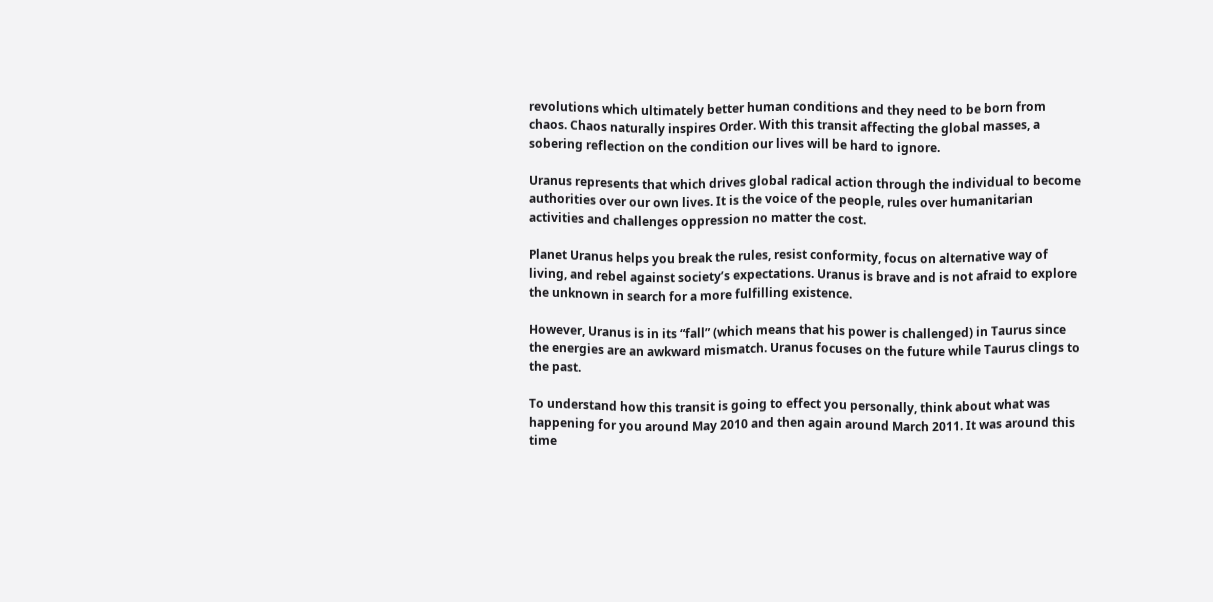revolutions which ultimately better human conditions and they need to be born from chaos. Chaos naturally inspires Order. With this transit affecting the global masses, a sobering reflection on the condition our lives will be hard to ignore.

Uranus represents that which drives global radical action through the individual to become authorities over our own lives. It is the voice of the people, rules over humanitarian activities and challenges oppression no matter the cost.

Planet Uranus helps you break the rules, resist conformity, focus on alternative way of living, and rebel against society’s expectations. Uranus is brave and is not afraid to explore the unknown in search for a more fulfilling existence.

However, Uranus is in its “fall” (which means that his power is challenged) in Taurus since the energies are an awkward mismatch. Uranus focuses on the future while Taurus clings to the past.

To understand how this transit is going to effect you personally, think about what was happening for you around May 2010 and then again around March 2011. It was around this time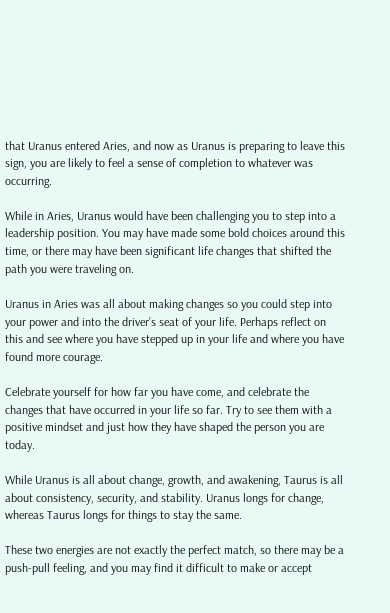that Uranus entered Aries, and now as Uranus is preparing to leave this sign, you are likely to feel a sense of completion to whatever was occurring.

While in Aries, Uranus would have been challenging you to step into a leadership position. You may have made some bold choices around this time, or there may have been significant life changes that shifted the path you were traveling on.

Uranus in Aries was all about making changes so you could step into your power and into the driver’s seat of your life. Perhaps reflect on this and see where you have stepped up in your life and where you have found more courage.

Celebrate yourself for how far you have come, and celebrate the changes that have occurred in your life so far. Try to see them with a positive mindset and just how they have shaped the person you are today.

While Uranus is all about change, growth, and awakening, Taurus is all about consistency, security, and stability. Uranus longs for change, whereas Taurus longs for things to stay the same.

These two energies are not exactly the perfect match, so there may be a push-pull feeling, and you may find it difficult to make or accept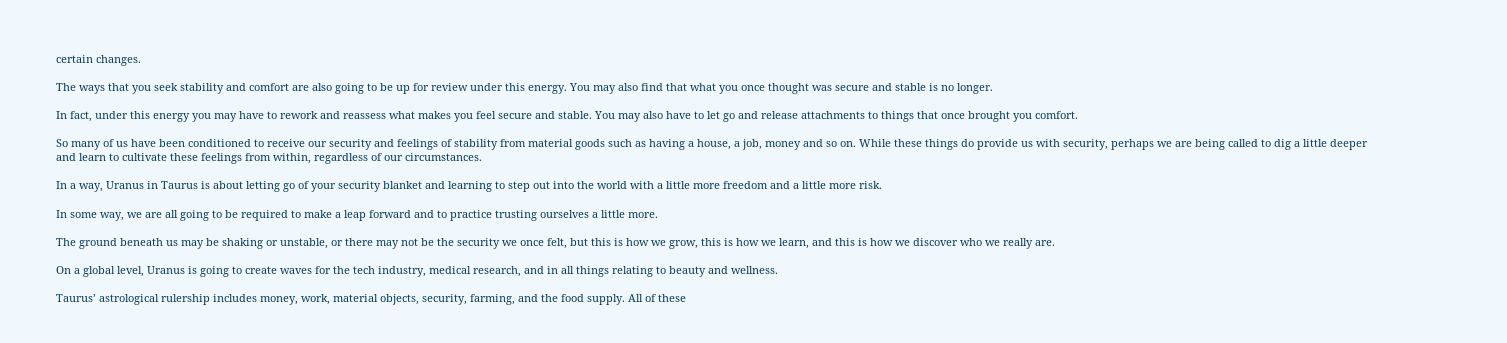certain changes.

The ways that you seek stability and comfort are also going to be up for review under this energy. You may also find that what you once thought was secure and stable is no longer.

In fact, under this energy you may have to rework and reassess what makes you feel secure and stable. You may also have to let go and release attachments to things that once brought you comfort.

So many of us have been conditioned to receive our security and feelings of stability from material goods such as having a house, a job, money and so on. While these things do provide us with security, perhaps we are being called to dig a little deeper and learn to cultivate these feelings from within, regardless of our circumstances.

In a way, Uranus in Taurus is about letting go of your security blanket and learning to step out into the world with a little more freedom and a little more risk.

In some way, we are all going to be required to make a leap forward and to practice trusting ourselves a little more.

The ground beneath us may be shaking or unstable, or there may not be the security we once felt, but this is how we grow, this is how we learn, and this is how we discover who we really are.

On a global level, Uranus is going to create waves for the tech industry, medical research, and in all things relating to beauty and wellness.

Taurus’ astrological rulership includes money, work, material objects, security, farming, and the food supply. All of these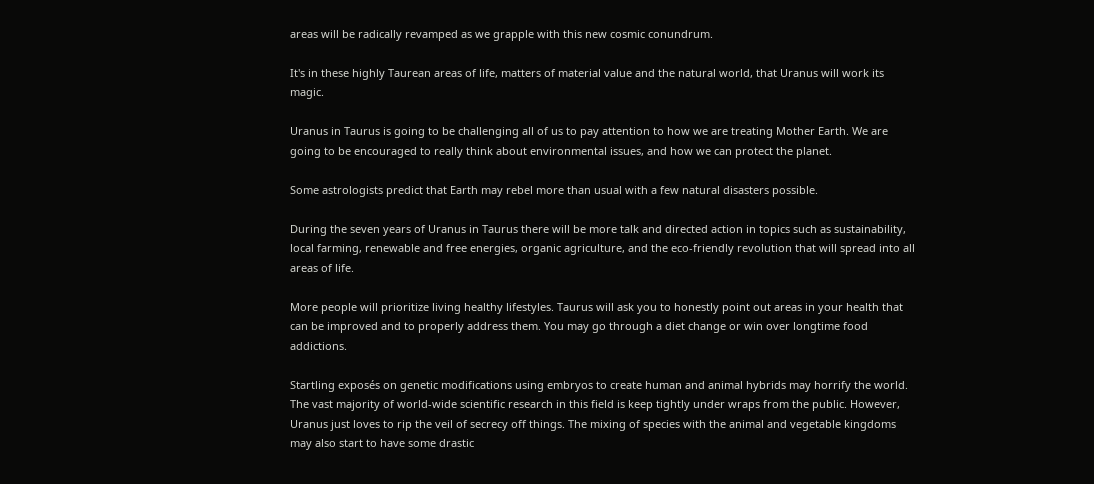areas will be radically revamped as we grapple with this new cosmic conundrum.

It's in these highly Taurean areas of life, matters of material value and the natural world, that Uranus will work its magic.

Uranus in Taurus is going to be challenging all of us to pay attention to how we are treating Mother Earth. We are going to be encouraged to really think about environmental issues, and how we can protect the planet.

Some astrologists predict that Earth may rebel more than usual with a few natural disasters possible.

During the seven years of Uranus in Taurus there will be more talk and directed action in topics such as sustainability, local farming, renewable and free energies, organic agriculture, and the eco-friendly revolution that will spread into all areas of life.

More people will prioritize living healthy lifestyles. Taurus will ask you to honestly point out areas in your health that can be improved and to properly address them. You may go through a diet change or win over longtime food addictions.

Startling exposés on genetic modifications using embryos to create human and animal hybrids may horrify the world. The vast majority of world-wide scientific research in this field is keep tightly under wraps from the public. However, Uranus just loves to rip the veil of secrecy off things. The mixing of species with the animal and vegetable kingdoms may also start to have some drastic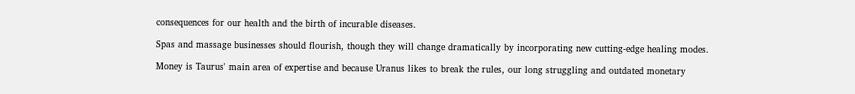consequences for our health and the birth of incurable diseases.

Spas and massage businesses should flourish, though they will change dramatically by incorporating new cutting-edge healing modes.

Money is Taurus' main area of expertise and because Uranus likes to break the rules, our long struggling and outdated monetary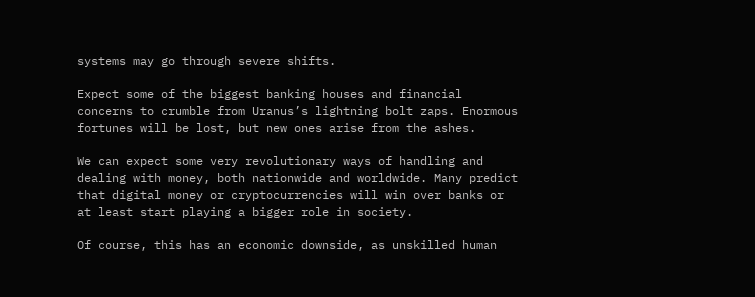systems may go through severe shifts.

Expect some of the biggest banking houses and financial concerns to crumble from Uranus’s lightning bolt zaps. Enormous fortunes will be lost, but new ones arise from the ashes.

We can expect some very revolutionary ways of handling and dealing with money, both nationwide and worldwide. Many predict that digital money or cryptocurrencies will win over banks or at least start playing a bigger role in society.

Of course, this has an economic downside, as unskilled human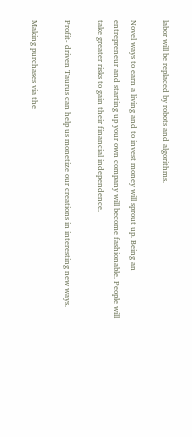labor will be replaced by robots and algorithms.

Novel ways to earn a living and to invest money will sprout up. Being an entrepreneur and starting up your own company will become fashionable. People will take greater risks to gain their financial independence.

Profit- driven Taurus can help us monetize our creations in interesting new ways.

Making purchases via the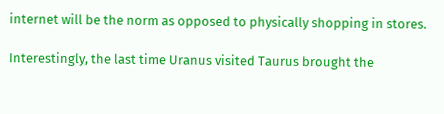internet will be the norm as opposed to physically shopping in stores.

Interestingly, the last time Uranus visited Taurus brought the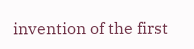invention of the first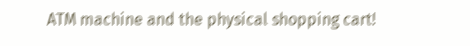ATM machine and the physical shopping cart!